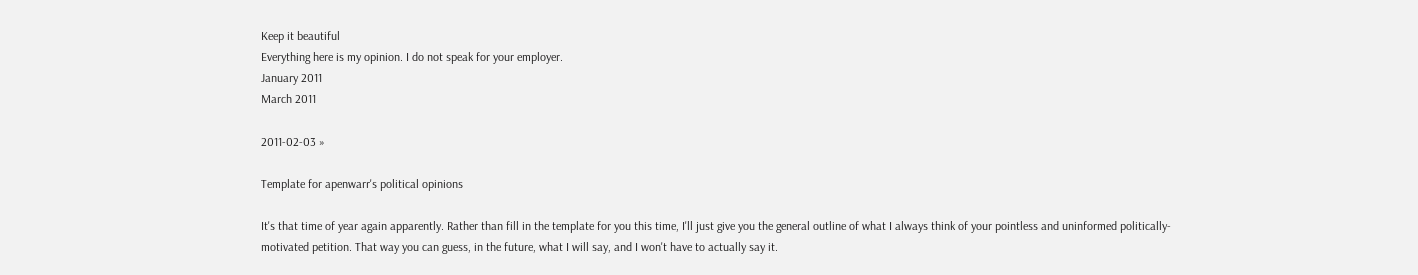Keep it beautiful
Everything here is my opinion. I do not speak for your employer.
January 2011
March 2011

2011-02-03 »

Template for apenwarr's political opinions

It's that time of year again apparently. Rather than fill in the template for you this time, I'll just give you the general outline of what I always think of your pointless and uninformed politically-motivated petition. That way you can guess, in the future, what I will say, and I won't have to actually say it.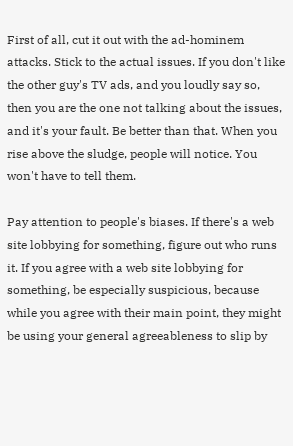First of all, cut it out with the ad-hominem attacks. Stick to the actual issues. If you don't like the other guy's TV ads, and you loudly say so, then you are the one not talking about the issues, and it's your fault. Be better than that. When you rise above the sludge, people will notice. You won't have to tell them.

Pay attention to people's biases. If there's a web site lobbying for something, figure out who runs it. If you agree with a web site lobbying for something, be especially suspicious, because while you agree with their main point, they might be using your general agreeableness to slip by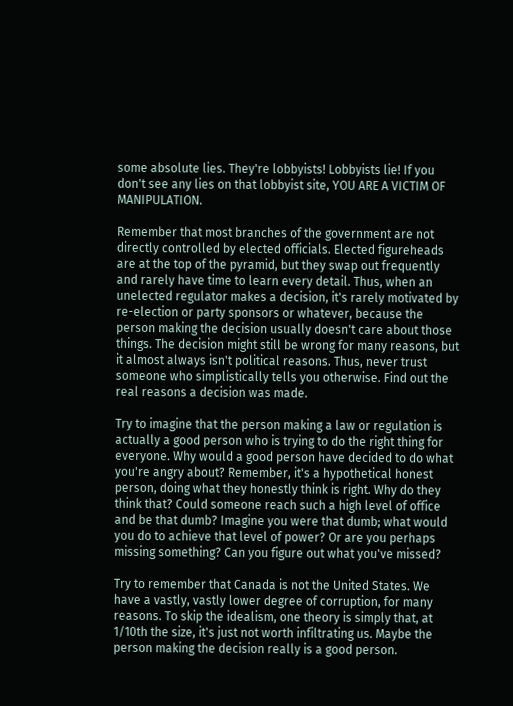some absolute lies. They're lobbyists! Lobbyists lie! If you don't see any lies on that lobbyist site, YOU ARE A VICTIM OF MANIPULATION.

Remember that most branches of the government are not directly controlled by elected officials. Elected figureheads are at the top of the pyramid, but they swap out frequently and rarely have time to learn every detail. Thus, when an unelected regulator makes a decision, it's rarely motivated by re-election or party sponsors or whatever, because the person making the decision usually doesn't care about those things. The decision might still be wrong for many reasons, but it almost always isn't political reasons. Thus, never trust someone who simplistically tells you otherwise. Find out the real reasons a decision was made.

Try to imagine that the person making a law or regulation is actually a good person who is trying to do the right thing for everyone. Why would a good person have decided to do what you're angry about? Remember, it's a hypothetical honest person, doing what they honestly think is right. Why do they think that? Could someone reach such a high level of office and be that dumb? Imagine you were that dumb; what would you do to achieve that level of power? Or are you perhaps missing something? Can you figure out what you've missed?

Try to remember that Canada is not the United States. We have a vastly, vastly lower degree of corruption, for many reasons. To skip the idealism, one theory is simply that, at 1/10th the size, it's just not worth infiltrating us. Maybe the person making the decision really is a good person.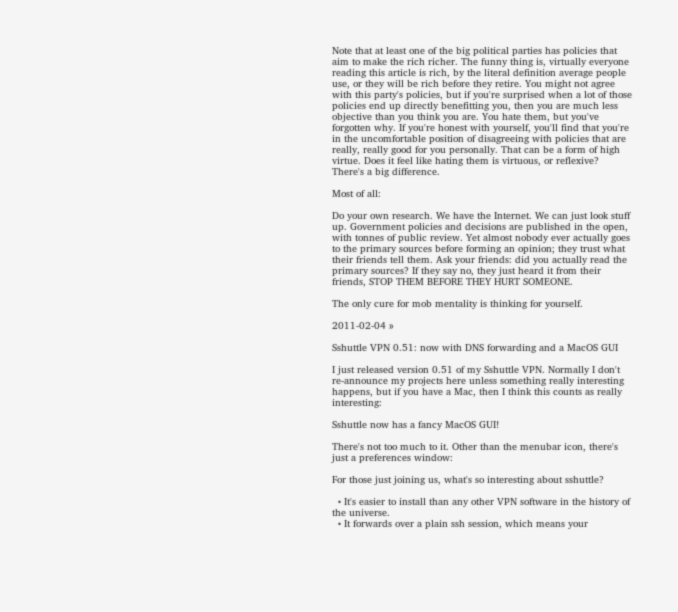Note that at least one of the big political parties has policies that aim to make the rich richer. The funny thing is, virtually everyone reading this article is rich, by the literal definition average people use, or they will be rich before they retire. You might not agree with this party's policies, but if you're surprised when a lot of those policies end up directly benefitting you, then you are much less objective than you think you are. You hate them, but you've forgotten why. If you're honest with yourself, you'll find that you're in the uncomfortable position of disagreeing with policies that are really, really good for you personally. That can be a form of high virtue. Does it feel like hating them is virtuous, or reflexive? There's a big difference.

Most of all:

Do your own research. We have the Internet. We can just look stuff up. Government policies and decisions are published in the open, with tonnes of public review. Yet almost nobody ever actually goes to the primary sources before forming an opinion; they trust what their friends tell them. Ask your friends: did you actually read the primary sources? If they say no, they just heard it from their friends, STOP THEM BEFORE THEY HURT SOMEONE.

The only cure for mob mentality is thinking for yourself.

2011-02-04 »

Sshuttle VPN 0.51: now with DNS forwarding and a MacOS GUI

I just released version 0.51 of my Sshuttle VPN. Normally I don't re-announce my projects here unless something really interesting happens, but if you have a Mac, then I think this counts as really interesting:

Sshuttle now has a fancy MacOS GUI!

There's not too much to it. Other than the menubar icon, there's just a preferences window:

For those just joining us, what's so interesting about sshuttle?

  • It's easier to install than any other VPN software in the history of the universe.
  • It forwards over a plain ssh session, which means your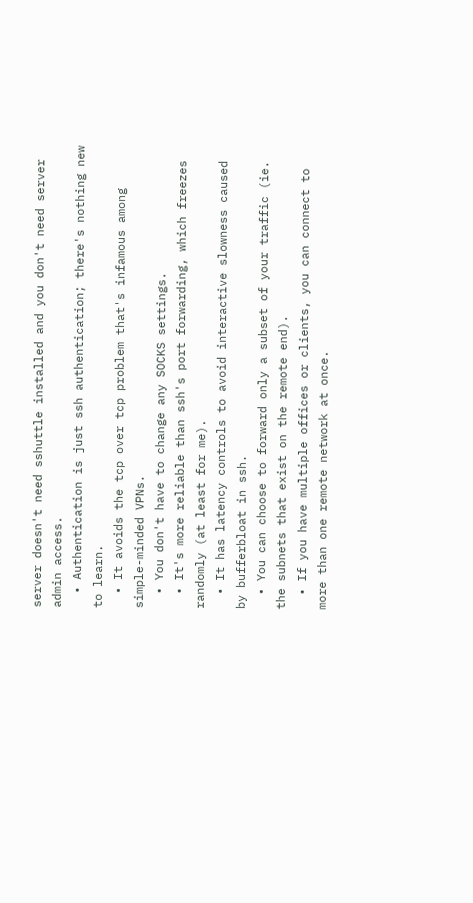server doesn't need sshuttle installed and you don't need server admin access.
  • Authentication is just ssh authentication; there's nothing new to learn.
  • It avoids the tcp over tcp problem that's infamous among simple-minded VPNs.
  • You don't have to change any SOCKS settings.
  • It's more reliable than ssh's port forwarding, which freezes randomly (at least for me).
  • It has latency controls to avoid interactive slowness caused by bufferbloat in ssh.
  • You can choose to forward only a subset of your traffic (ie. the subnets that exist on the remote end).
  • If you have multiple offices or clients, you can connect to more than one remote network at once.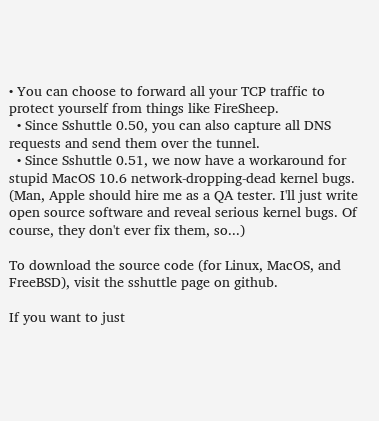• You can choose to forward all your TCP traffic to protect yourself from things like FireSheep.
  • Since Sshuttle 0.50, you can also capture all DNS requests and send them over the tunnel.
  • Since Sshuttle 0.51, we now have a workaround for stupid MacOS 10.6 network-dropping-dead kernel bugs. (Man, Apple should hire me as a QA tester. I'll just write open source software and reveal serious kernel bugs. Of course, they don't ever fix them, so...)

To download the source code (for Linux, MacOS, and FreeBSD), visit the sshuttle page on github.

If you want to just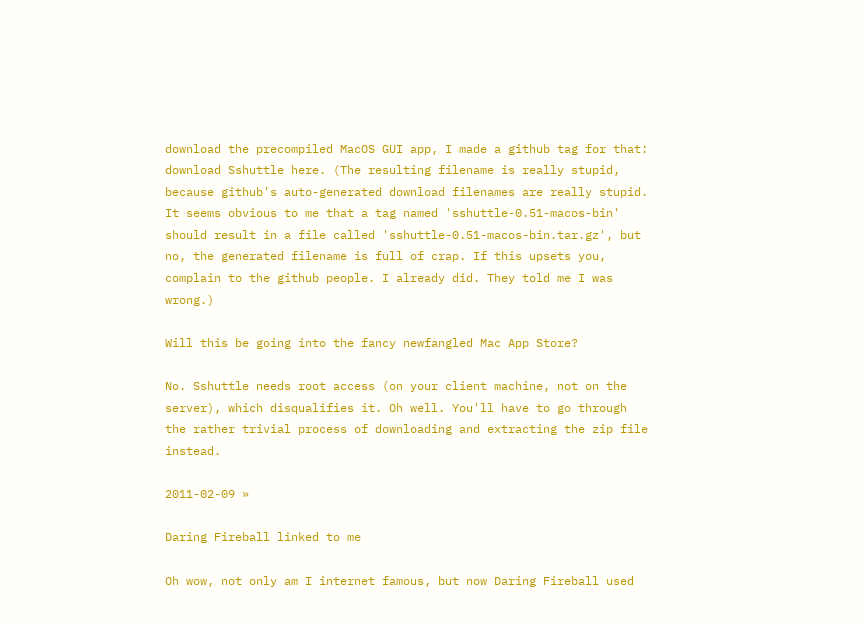download the precompiled MacOS GUI app, I made a github tag for that: download Sshuttle here. (The resulting filename is really stupid, because github's auto-generated download filenames are really stupid. It seems obvious to me that a tag named 'sshuttle-0.51-macos-bin' should result in a file called 'sshuttle-0.51-macos-bin.tar.gz', but no, the generated filename is full of crap. If this upsets you, complain to the github people. I already did. They told me I was wrong.)

Will this be going into the fancy newfangled Mac App Store?

No. Sshuttle needs root access (on your client machine, not on the server), which disqualifies it. Oh well. You'll have to go through the rather trivial process of downloading and extracting the zip file instead.

2011-02-09 »

Daring Fireball linked to me

Oh wow, not only am I internet famous, but now Daring Fireball used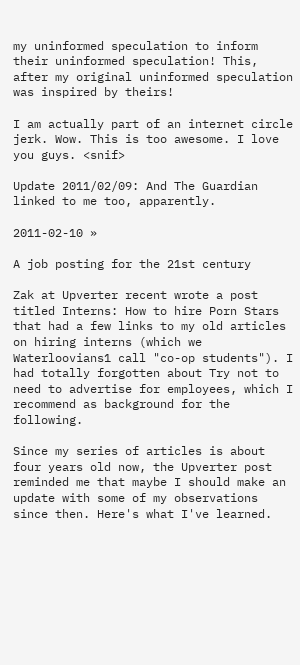my uninformed speculation to inform their uninformed speculation! This, after my original uninformed speculation was inspired by theirs!

I am actually part of an internet circle jerk. Wow. This is too awesome. I love you guys. <snif>

Update 2011/02/09: And The Guardian linked to me too, apparently.

2011-02-10 »

A job posting for the 21st century

Zak at Upverter recent wrote a post titled Interns: How to hire Porn Stars that had a few links to my old articles on hiring interns (which we Waterloovians1 call "co-op students"). I had totally forgotten about Try not to need to advertise for employees, which I recommend as background for the following.

Since my series of articles is about four years old now, the Upverter post reminded me that maybe I should make an update with some of my observations since then. Here's what I've learned.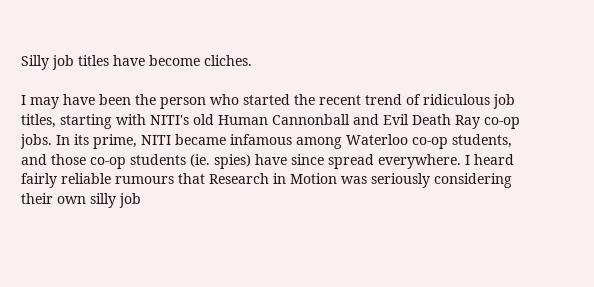Silly job titles have become cliches.

I may have been the person who started the recent trend of ridiculous job titles, starting with NITI's old Human Cannonball and Evil Death Ray co-op jobs. In its prime, NITI became infamous among Waterloo co-op students, and those co-op students (ie. spies) have since spread everywhere. I heard fairly reliable rumours that Research in Motion was seriously considering their own silly job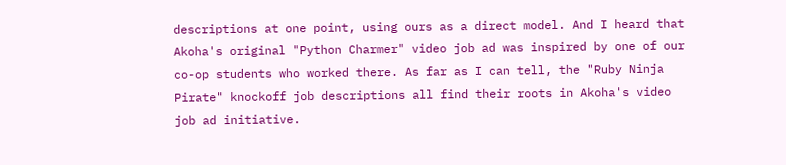descriptions at one point, using ours as a direct model. And I heard that Akoha's original "Python Charmer" video job ad was inspired by one of our co-op students who worked there. As far as I can tell, the "Ruby Ninja Pirate" knockoff job descriptions all find their roots in Akoha's video job ad initiative.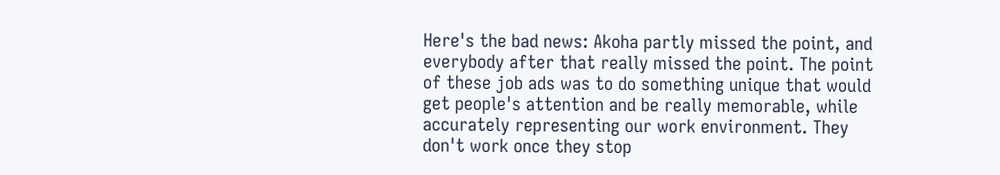Here's the bad news: Akoha partly missed the point, and everybody after that really missed the point. The point of these job ads was to do something unique that would get people's attention and be really memorable, while accurately representing our work environment. They don't work once they stop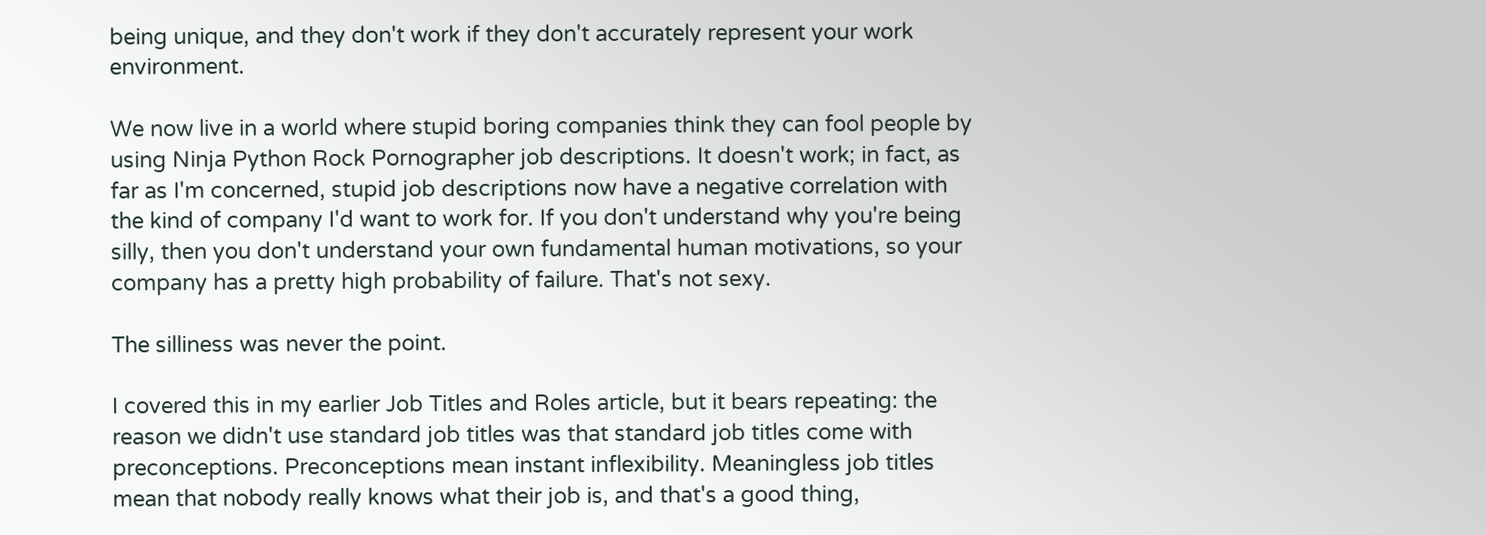being unique, and they don't work if they don't accurately represent your work environment.

We now live in a world where stupid boring companies think they can fool people by using Ninja Python Rock Pornographer job descriptions. It doesn't work; in fact, as far as I'm concerned, stupid job descriptions now have a negative correlation with the kind of company I'd want to work for. If you don't understand why you're being silly, then you don't understand your own fundamental human motivations, so your company has a pretty high probability of failure. That's not sexy.

The silliness was never the point.

I covered this in my earlier Job Titles and Roles article, but it bears repeating: the reason we didn't use standard job titles was that standard job titles come with preconceptions. Preconceptions mean instant inflexibility. Meaningless job titles mean that nobody really knows what their job is, and that's a good thing,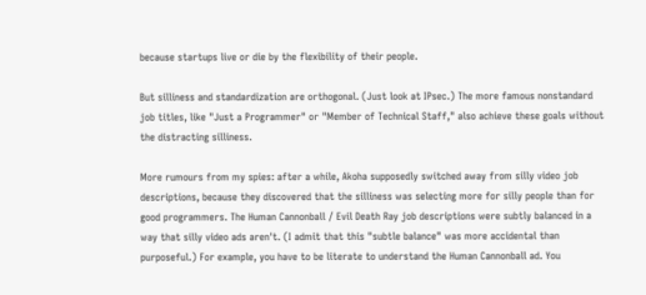because startups live or die by the flexibility of their people.

But silliness and standardization are orthogonal. (Just look at IPsec.) The more famous nonstandard job titles, like "Just a Programmer" or "Member of Technical Staff," also achieve these goals without the distracting silliness.

More rumours from my spies: after a while, Akoha supposedly switched away from silly video job descriptions, because they discovered that the silliness was selecting more for silly people than for good programmers. The Human Cannonball / Evil Death Ray job descriptions were subtly balanced in a way that silly video ads aren't. (I admit that this "subtle balance" was more accidental than purposeful.) For example, you have to be literate to understand the Human Cannonball ad. You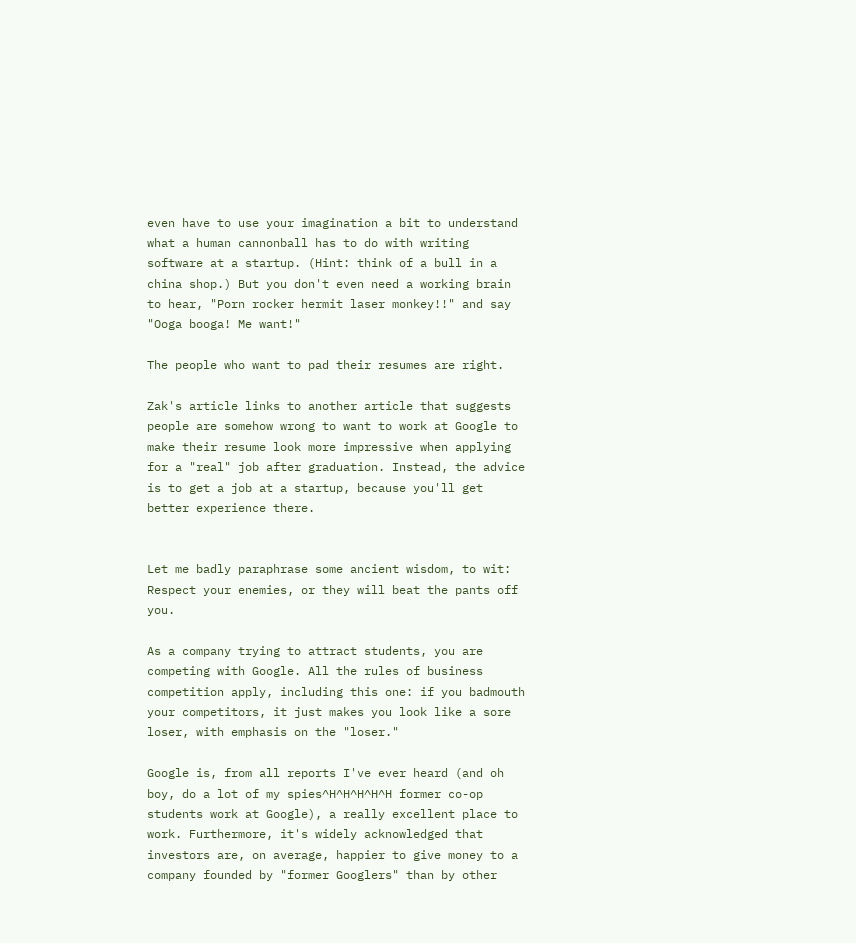even have to use your imagination a bit to understand what a human cannonball has to do with writing software at a startup. (Hint: think of a bull in a china shop.) But you don't even need a working brain to hear, "Porn rocker hermit laser monkey!!" and say "Ooga booga! Me want!"

The people who want to pad their resumes are right.

Zak's article links to another article that suggests people are somehow wrong to want to work at Google to make their resume look more impressive when applying for a "real" job after graduation. Instead, the advice is to get a job at a startup, because you'll get better experience there.


Let me badly paraphrase some ancient wisdom, to wit: Respect your enemies, or they will beat the pants off you.

As a company trying to attract students, you are competing with Google. All the rules of business competition apply, including this one: if you badmouth your competitors, it just makes you look like a sore loser, with emphasis on the "loser."

Google is, from all reports I've ever heard (and oh boy, do a lot of my spies^H^H^H^H^H former co-op students work at Google), a really excellent place to work. Furthermore, it's widely acknowledged that investors are, on average, happier to give money to a company founded by "former Googlers" than by other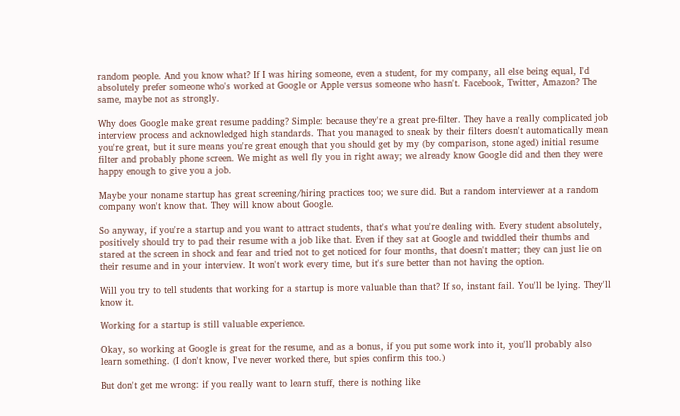random people. And you know what? If I was hiring someone, even a student, for my company, all else being equal, I'd absolutely prefer someone who's worked at Google or Apple versus someone who hasn't. Facebook, Twitter, Amazon? The same, maybe not as strongly.

Why does Google make great resume padding? Simple: because they're a great pre-filter. They have a really complicated job interview process and acknowledged high standards. That you managed to sneak by their filters doesn't automatically mean you're great, but it sure means you're great enough that you should get by my (by comparison, stone aged) initial resume filter and probably phone screen. We might as well fly you in right away; we already know Google did and then they were happy enough to give you a job.

Maybe your noname startup has great screening/hiring practices too; we sure did. But a random interviewer at a random company won't know that. They will know about Google.

So anyway, if you're a startup and you want to attract students, that's what you're dealing with. Every student absolutely, positively should try to pad their resume with a job like that. Even if they sat at Google and twiddled their thumbs and stared at the screen in shock and fear and tried not to get noticed for four months, that doesn't matter; they can just lie on their resume and in your interview. It won't work every time, but it's sure better than not having the option.

Will you try to tell students that working for a startup is more valuable than that? If so, instant fail. You'll be lying. They'll know it.

Working for a startup is still valuable experience.

Okay, so working at Google is great for the resume, and as a bonus, if you put some work into it, you'll probably also learn something. (I don't know, I've never worked there, but spies confirm this too.)

But don't get me wrong: if you really want to learn stuff, there is nothing like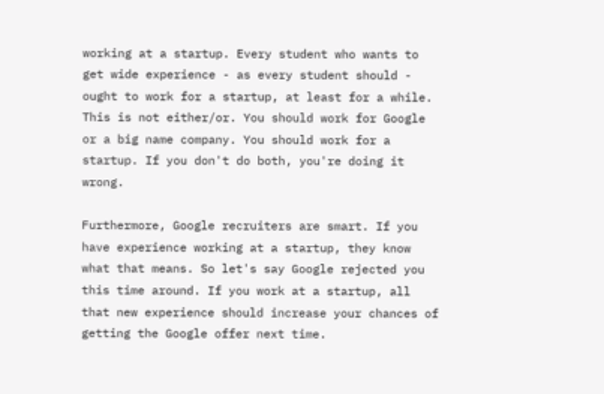working at a startup. Every student who wants to get wide experience - as every student should - ought to work for a startup, at least for a while. This is not either/or. You should work for Google or a big name company. You should work for a startup. If you don't do both, you're doing it wrong.

Furthermore, Google recruiters are smart. If you have experience working at a startup, they know what that means. So let's say Google rejected you this time around. If you work at a startup, all that new experience should increase your chances of getting the Google offer next time.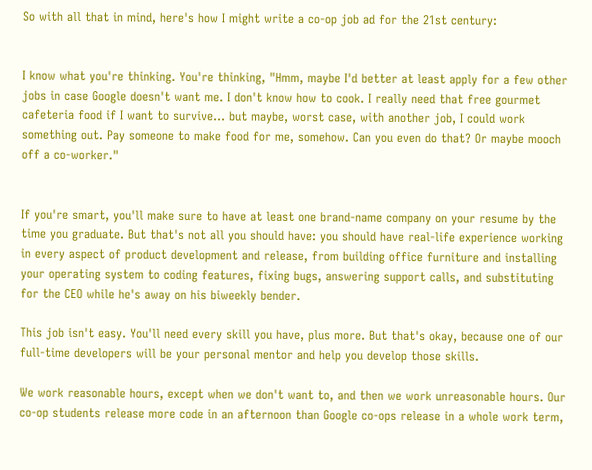So with all that in mind, here's how I might write a co-op job ad for the 21st century:


I know what you're thinking. You're thinking, "Hmm, maybe I'd better at least apply for a few other jobs in case Google doesn't want me. I don't know how to cook. I really need that free gourmet cafeteria food if I want to survive... but maybe, worst case, with another job, I could work something out. Pay someone to make food for me, somehow. Can you even do that? Or maybe mooch off a co-worker."


If you're smart, you'll make sure to have at least one brand-name company on your resume by the time you graduate. But that's not all you should have: you should have real-life experience working in every aspect of product development and release, from building office furniture and installing your operating system to coding features, fixing bugs, answering support calls, and substituting for the CEO while he's away on his biweekly bender.

This job isn't easy. You'll need every skill you have, plus more. But that's okay, because one of our full-time developers will be your personal mentor and help you develop those skills.

We work reasonable hours, except when we don't want to, and then we work unreasonable hours. Our co-op students release more code in an afternoon than Google co-ops release in a whole work term,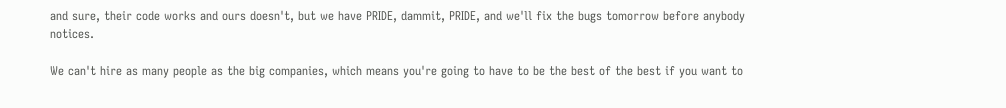and sure, their code works and ours doesn't, but we have PRIDE, dammit, PRIDE, and we'll fix the bugs tomorrow before anybody notices.

We can't hire as many people as the big companies, which means you're going to have to be the best of the best if you want to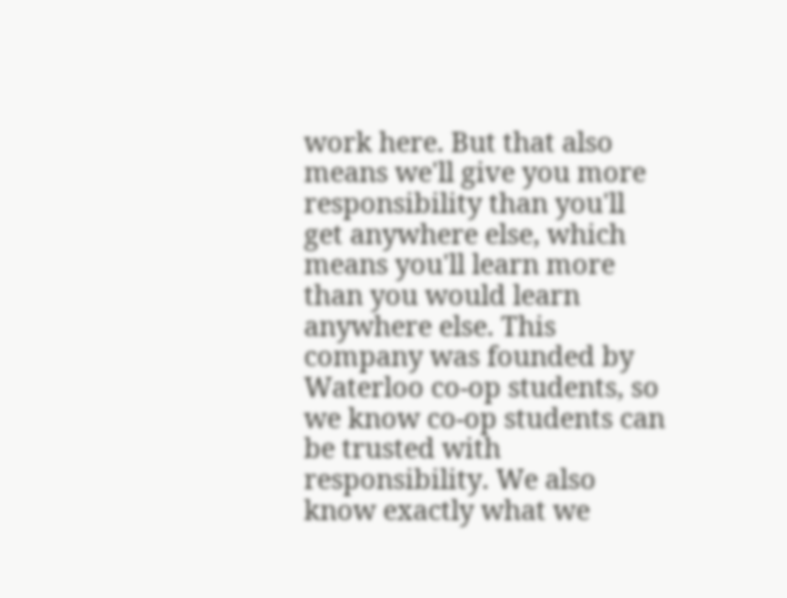work here. But that also means we'll give you more responsibility than you'll get anywhere else, which means you'll learn more than you would learn anywhere else. This company was founded by Waterloo co-op students, so we know co-op students can be trusted with responsibility. We also know exactly what we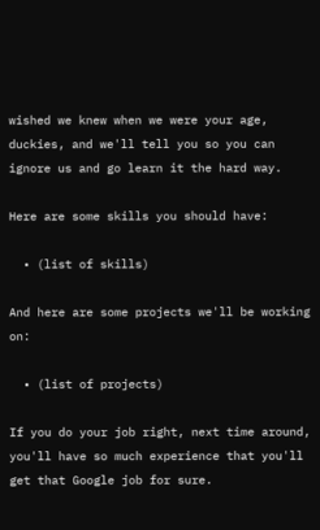wished we knew when we were your age, duckies, and we'll tell you so you can ignore us and go learn it the hard way.

Here are some skills you should have:

  • (list of skills)

And here are some projects we'll be working on:

  • (list of projects)

If you do your job right, next time around, you'll have so much experience that you'll get that Google job for sure.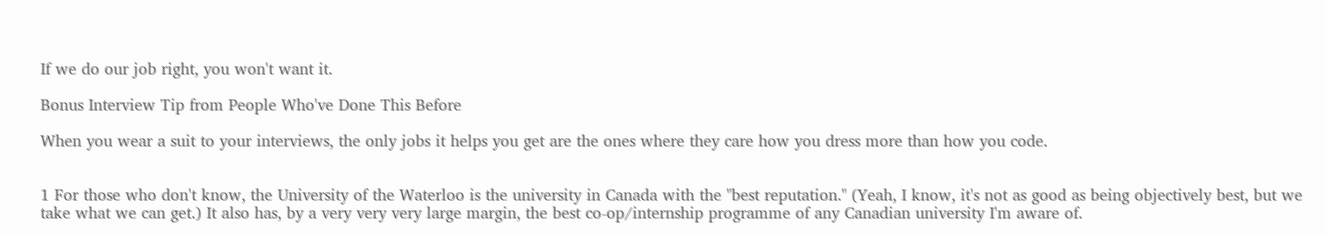If we do our job right, you won't want it.

Bonus Interview Tip from People Who've Done This Before

When you wear a suit to your interviews, the only jobs it helps you get are the ones where they care how you dress more than how you code.


1 For those who don't know, the University of the Waterloo is the university in Canada with the "best reputation." (Yeah, I know, it's not as good as being objectively best, but we take what we can get.) It also has, by a very very very large margin, the best co-op/internship programme of any Canadian university I'm aware of.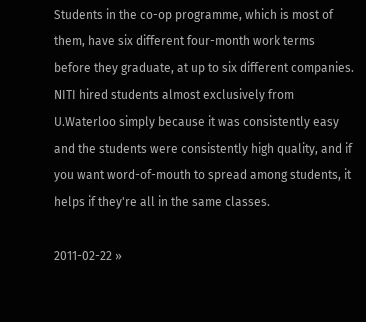Students in the co-op programme, which is most of them, have six different four-month work terms before they graduate, at up to six different companies. NITI hired students almost exclusively from U.Waterloo simply because it was consistently easy and the students were consistently high quality, and if you want word-of-mouth to spread among students, it helps if they're all in the same classes.

2011-02-22 »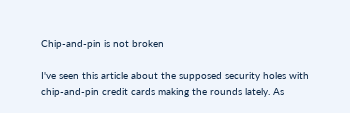Chip-and-pin is not broken

I've seen this article about the supposed security holes with chip-and-pin credit cards making the rounds lately. As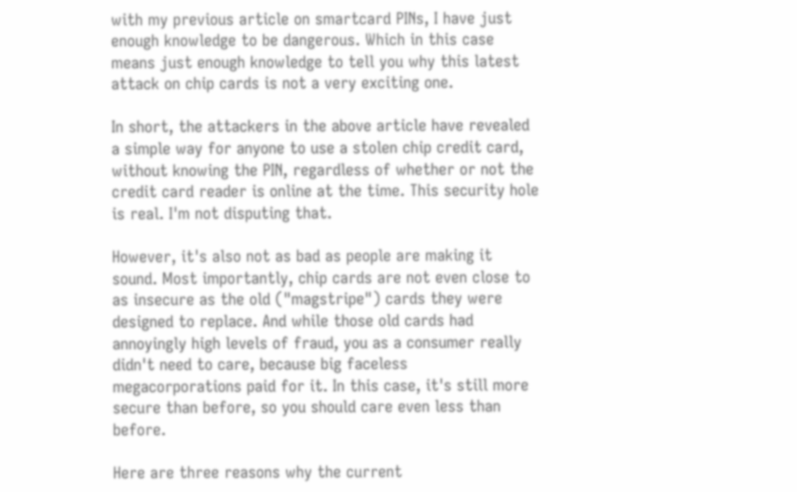with my previous article on smartcard PINs, I have just enough knowledge to be dangerous. Which in this case means just enough knowledge to tell you why this latest attack on chip cards is not a very exciting one.

In short, the attackers in the above article have revealed a simple way for anyone to use a stolen chip credit card, without knowing the PIN, regardless of whether or not the credit card reader is online at the time. This security hole is real. I'm not disputing that.

However, it's also not as bad as people are making it sound. Most importantly, chip cards are not even close to as insecure as the old ("magstripe") cards they were designed to replace. And while those old cards had annoyingly high levels of fraud, you as a consumer really didn't need to care, because big faceless megacorporations paid for it. In this case, it's still more secure than before, so you should care even less than before.

Here are three reasons why the current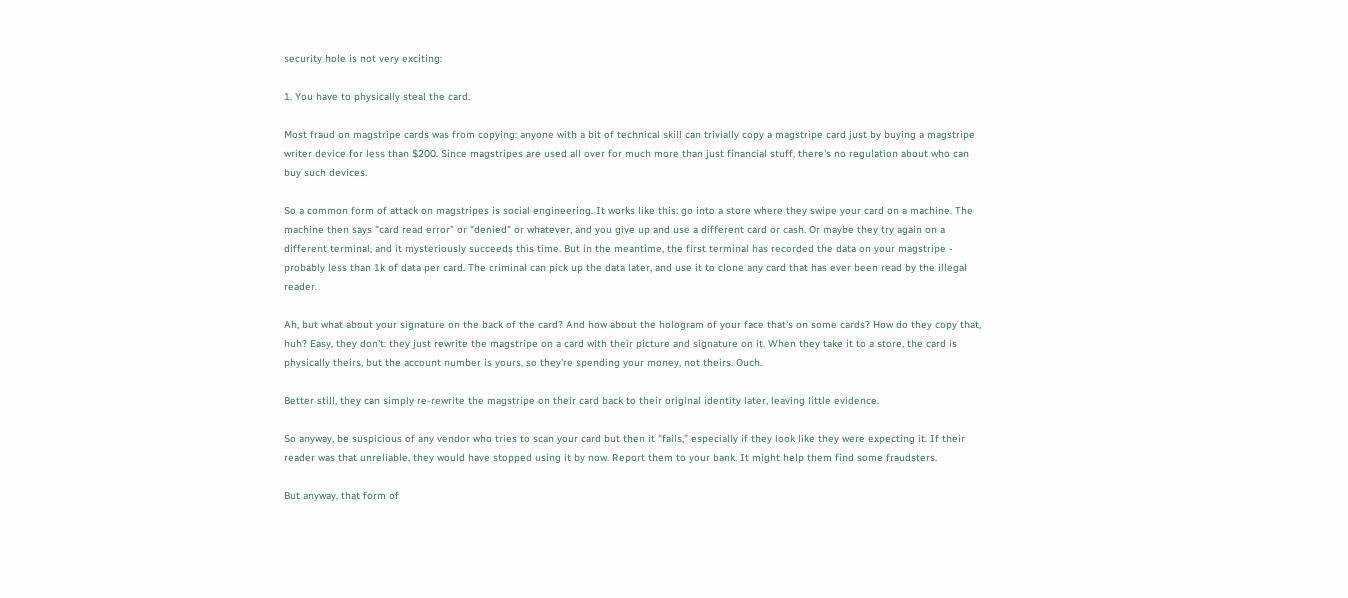security hole is not very exciting:

1. You have to physically steal the card.

Most fraud on magstripe cards was from copying: anyone with a bit of technical skill can trivially copy a magstripe card just by buying a magstripe writer device for less than $200. Since magstripes are used all over for much more than just financial stuff, there's no regulation about who can buy such devices.

So a common form of attack on magstripes is social engineering. It works like this: go into a store where they swipe your card on a machine. The machine then says "card read error" or "denied" or whatever, and you give up and use a different card or cash. Or maybe they try again on a different terminal, and it mysteriously succeeds this time. But in the meantime, the first terminal has recorded the data on your magstripe - probably less than 1k of data per card. The criminal can pick up the data later, and use it to clone any card that has ever been read by the illegal reader.

Ah, but what about your signature on the back of the card? And how about the hologram of your face that's on some cards? How do they copy that, huh? Easy, they don't: they just rewrite the magstripe on a card with their picture and signature on it. When they take it to a store, the card is physically theirs, but the account number is yours, so they're spending your money, not theirs. Ouch.

Better still, they can simply re-rewrite the magstripe on their card back to their original identity later, leaving little evidence.

So anyway, be suspicious of any vendor who tries to scan your card but then it "fails," especially if they look like they were expecting it. If their reader was that unreliable, they would have stopped using it by now. Report them to your bank. It might help them find some fraudsters.

But anyway, that form of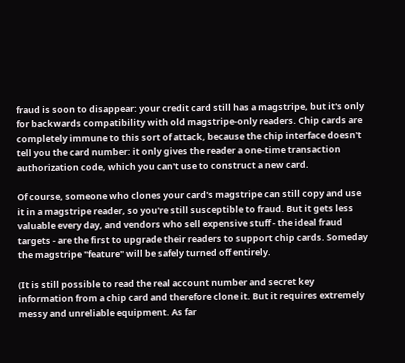fraud is soon to disappear: your credit card still has a magstripe, but it's only for backwards compatibility with old magstripe-only readers. Chip cards are completely immune to this sort of attack, because the chip interface doesn't tell you the card number: it only gives the reader a one-time transaction authorization code, which you can't use to construct a new card.

Of course, someone who clones your card's magstripe can still copy and use it in a magstripe reader, so you're still susceptible to fraud. But it gets less valuable every day, and vendors who sell expensive stuff - the ideal fraud targets - are the first to upgrade their readers to support chip cards. Someday the magstripe "feature" will be safely turned off entirely.

(It is still possible to read the real account number and secret key information from a chip card and therefore clone it. But it requires extremely messy and unreliable equipment. As far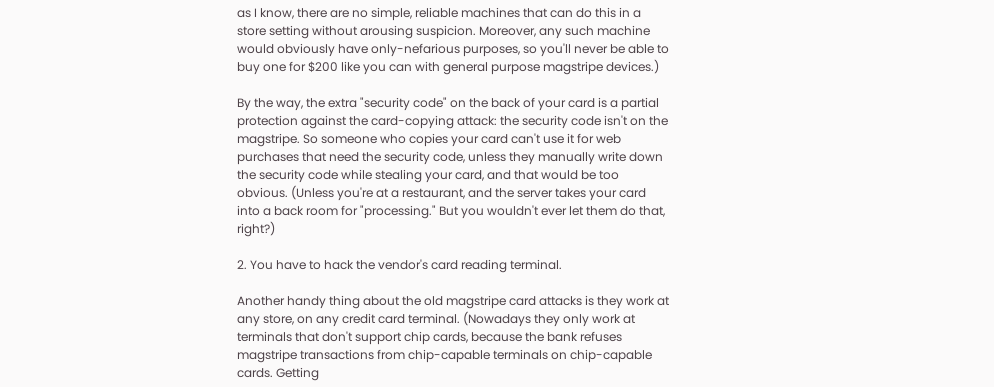as I know, there are no simple, reliable machines that can do this in a store setting without arousing suspicion. Moreover, any such machine would obviously have only-nefarious purposes, so you'll never be able to buy one for $200 like you can with general purpose magstripe devices.)

By the way, the extra "security code" on the back of your card is a partial protection against the card-copying attack: the security code isn't on the magstripe. So someone who copies your card can't use it for web purchases that need the security code, unless they manually write down the security code while stealing your card, and that would be too obvious. (Unless you're at a restaurant, and the server takes your card into a back room for "processing." But you wouldn't ever let them do that, right?)

2. You have to hack the vendor's card reading terminal.

Another handy thing about the old magstripe card attacks is they work at any store, on any credit card terminal. (Nowadays they only work at terminals that don't support chip cards, because the bank refuses magstripe transactions from chip-capable terminals on chip-capable cards. Getting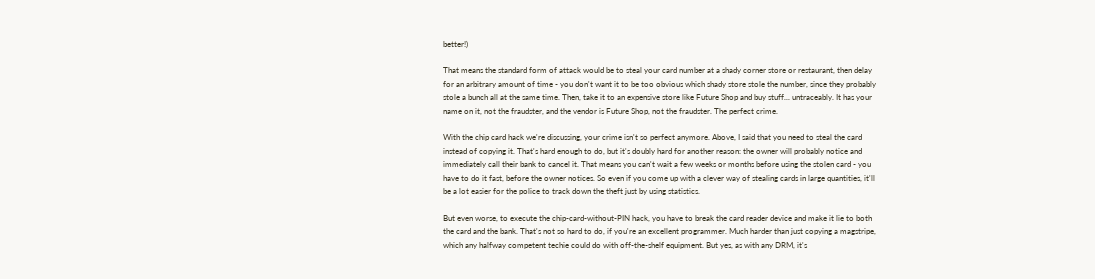better!)

That means the standard form of attack would be to steal your card number at a shady corner store or restaurant, then delay for an arbitrary amount of time - you don't want it to be too obvious which shady store stole the number, since they probably stole a bunch all at the same time. Then, take it to an expensive store like Future Shop and buy stuff... untraceably. It has your name on it, not the fraudster, and the vendor is Future Shop, not the fraudster. The perfect crime.

With the chip card hack we're discussing, your crime isn't so perfect anymore. Above, I said that you need to steal the card instead of copying it. That's hard enough to do, but it's doubly hard for another reason: the owner will probably notice and immediately call their bank to cancel it. That means you can't wait a few weeks or months before using the stolen card - you have to do it fast, before the owner notices. So even if you come up with a clever way of stealing cards in large quantities, it'll be a lot easier for the police to track down the theft just by using statistics.

But even worse, to execute the chip-card-without-PIN hack, you have to break the card reader device and make it lie to both the card and the bank. That's not so hard to do, if you're an excellent programmer. Much harder than just copying a magstripe, which any halfway competent techie could do with off-the-shelf equipment. But yes, as with any DRM, it's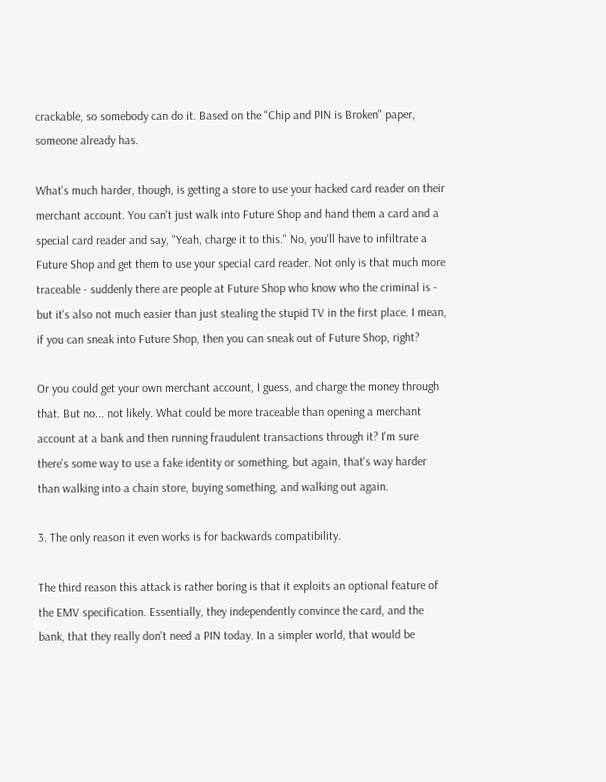crackable, so somebody can do it. Based on the "Chip and PIN is Broken" paper, someone already has.

What's much harder, though, is getting a store to use your hacked card reader on their merchant account. You can't just walk into Future Shop and hand them a card and a special card reader and say, "Yeah, charge it to this." No, you'll have to infiltrate a Future Shop and get them to use your special card reader. Not only is that much more traceable - suddenly there are people at Future Shop who know who the criminal is - but it's also not much easier than just stealing the stupid TV in the first place. I mean, if you can sneak into Future Shop, then you can sneak out of Future Shop, right?

Or you could get your own merchant account, I guess, and charge the money through that. But no... not likely. What could be more traceable than opening a merchant account at a bank and then running fraudulent transactions through it? I'm sure there's some way to use a fake identity or something, but again, that's way harder than walking into a chain store, buying something, and walking out again.

3. The only reason it even works is for backwards compatibility.

The third reason this attack is rather boring is that it exploits an optional feature of the EMV specification. Essentially, they independently convince the card, and the bank, that they really don't need a PIN today. In a simpler world, that would be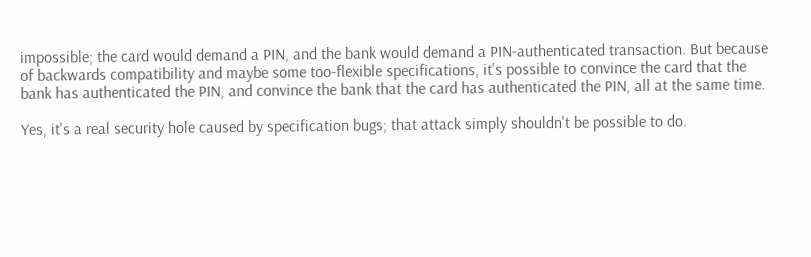impossible; the card would demand a PIN, and the bank would demand a PIN-authenticated transaction. But because of backwards compatibility and maybe some too-flexible specifications, it's possible to convince the card that the bank has authenticated the PIN, and convince the bank that the card has authenticated the PIN, all at the same time.

Yes, it's a real security hole caused by specification bugs; that attack simply shouldn't be possible to do.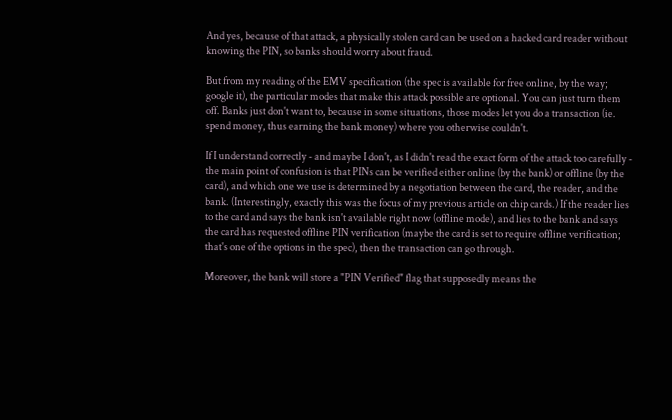And yes, because of that attack, a physically stolen card can be used on a hacked card reader without knowing the PIN, so banks should worry about fraud.

But from my reading of the EMV specification (the spec is available for free online, by the way; google it), the particular modes that make this attack possible are optional. You can just turn them off. Banks just don't want to, because in some situations, those modes let you do a transaction (ie. spend money, thus earning the bank money) where you otherwise couldn't.

If I understand correctly - and maybe I don't, as I didn't read the exact form of the attack too carefully - the main point of confusion is that PINs can be verified either online (by the bank) or offline (by the card), and which one we use is determined by a negotiation between the card, the reader, and the bank. (Interestingly, exactly this was the focus of my previous article on chip cards.) If the reader lies to the card and says the bank isn't available right now (offline mode), and lies to the bank and says the card has requested offline PIN verification (maybe the card is set to require offline verification; that's one of the options in the spec), then the transaction can go through.

Moreover, the bank will store a "PIN Verified" flag that supposedly means the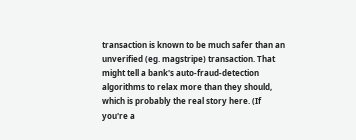transaction is known to be much safer than an unverified (eg. magstripe) transaction. That might tell a bank's auto-fraud-detection algorithms to relax more than they should, which is probably the real story here. (If you're a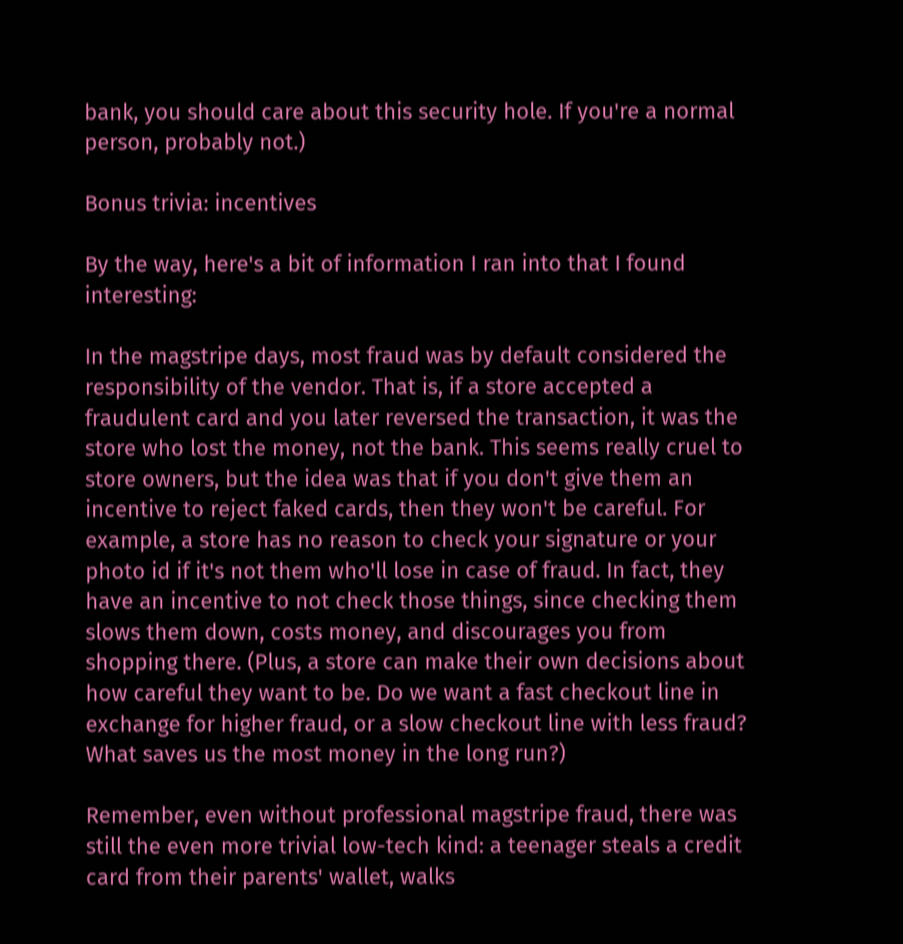bank, you should care about this security hole. If you're a normal person, probably not.)

Bonus trivia: incentives

By the way, here's a bit of information I ran into that I found interesting:

In the magstripe days, most fraud was by default considered the responsibility of the vendor. That is, if a store accepted a fraudulent card and you later reversed the transaction, it was the store who lost the money, not the bank. This seems really cruel to store owners, but the idea was that if you don't give them an incentive to reject faked cards, then they won't be careful. For example, a store has no reason to check your signature or your photo id if it's not them who'll lose in case of fraud. In fact, they have an incentive to not check those things, since checking them slows them down, costs money, and discourages you from shopping there. (Plus, a store can make their own decisions about how careful they want to be. Do we want a fast checkout line in exchange for higher fraud, or a slow checkout line with less fraud? What saves us the most money in the long run?)

Remember, even without professional magstripe fraud, there was still the even more trivial low-tech kind: a teenager steals a credit card from their parents' wallet, walks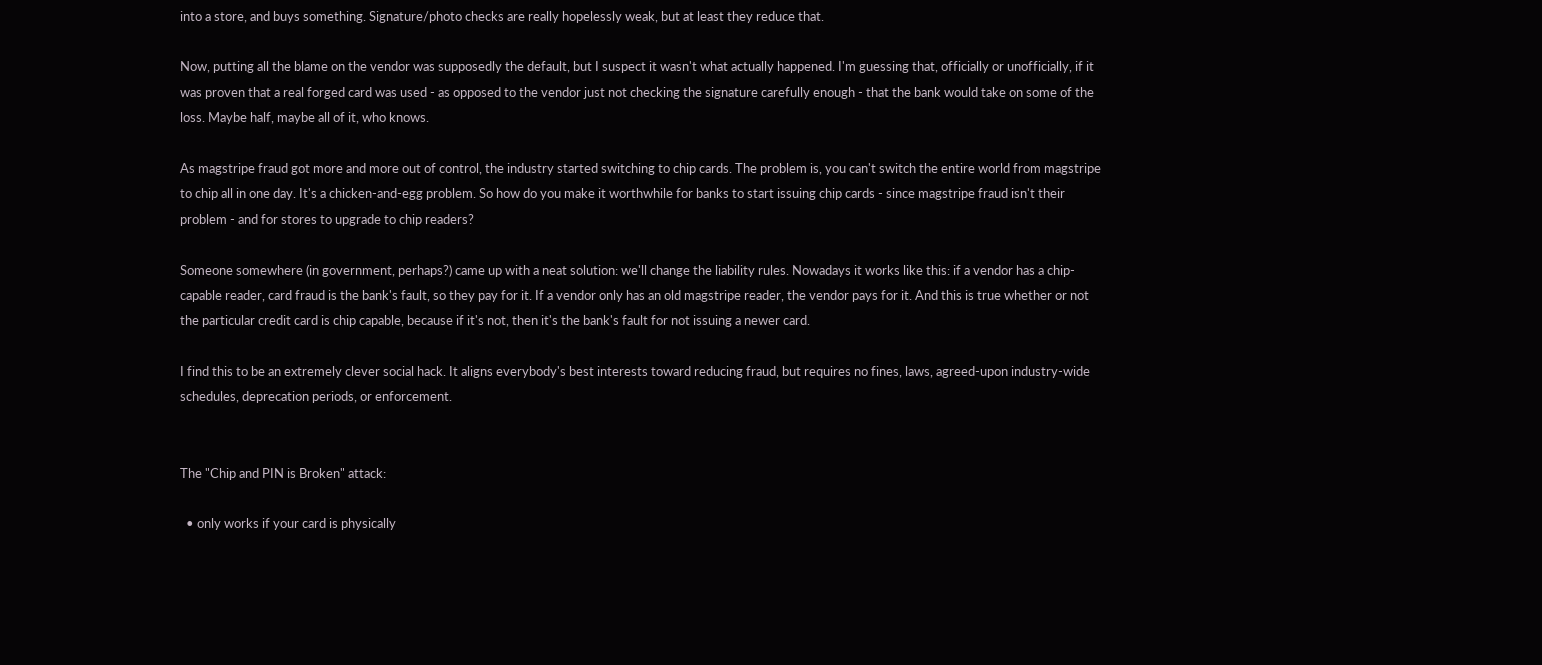into a store, and buys something. Signature/photo checks are really hopelessly weak, but at least they reduce that.

Now, putting all the blame on the vendor was supposedly the default, but I suspect it wasn't what actually happened. I'm guessing that, officially or unofficially, if it was proven that a real forged card was used - as opposed to the vendor just not checking the signature carefully enough - that the bank would take on some of the loss. Maybe half, maybe all of it, who knows.

As magstripe fraud got more and more out of control, the industry started switching to chip cards. The problem is, you can't switch the entire world from magstripe to chip all in one day. It's a chicken-and-egg problem. So how do you make it worthwhile for banks to start issuing chip cards - since magstripe fraud isn't their problem - and for stores to upgrade to chip readers?

Someone somewhere (in government, perhaps?) came up with a neat solution: we'll change the liability rules. Nowadays it works like this: if a vendor has a chip-capable reader, card fraud is the bank's fault, so they pay for it. If a vendor only has an old magstripe reader, the vendor pays for it. And this is true whether or not the particular credit card is chip capable, because if it's not, then it's the bank's fault for not issuing a newer card.

I find this to be an extremely clever social hack. It aligns everybody's best interests toward reducing fraud, but requires no fines, laws, agreed-upon industry-wide schedules, deprecation periods, or enforcement.


The "Chip and PIN is Broken" attack:

  • only works if your card is physically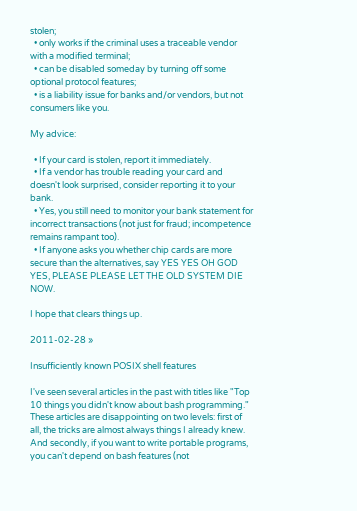stolen;
  • only works if the criminal uses a traceable vendor with a modified terminal;
  • can be disabled someday by turning off some optional protocol features;
  • is a liability issue for banks and/or vendors, but not consumers like you.

My advice:

  • If your card is stolen, report it immediately.
  • If a vendor has trouble reading your card and doesn't look surprised, consider reporting it to your bank.
  • Yes, you still need to monitor your bank statement for incorrect transactions (not just for fraud; incompetence remains rampant too).
  • If anyone asks you whether chip cards are more secure than the alternatives, say YES YES OH GOD YES, PLEASE PLEASE LET THE OLD SYSTEM DIE NOW.

I hope that clears things up.

2011-02-28 »

Insufficiently known POSIX shell features

I've seen several articles in the past with titles like "Top 10 things you didn't know about bash programming." These articles are disappointing on two levels: first of all, the tricks are almost always things I already knew. And secondly, if you want to write portable programs, you can't depend on bash features (not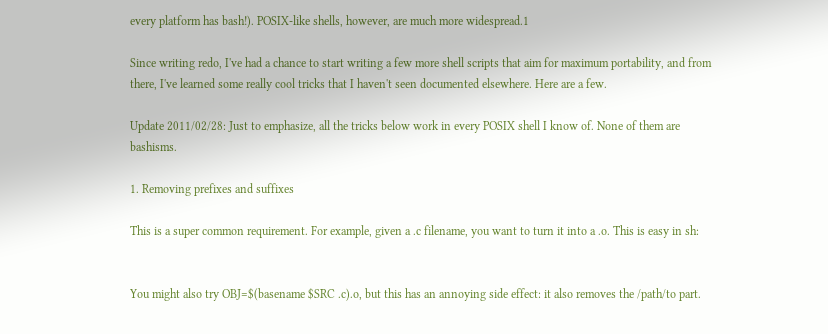every platform has bash!). POSIX-like shells, however, are much more widespread.1

Since writing redo, I've had a chance to start writing a few more shell scripts that aim for maximum portability, and from there, I've learned some really cool tricks that I haven't seen documented elsewhere. Here are a few.

Update 2011/02/28: Just to emphasize, all the tricks below work in every POSIX shell I know of. None of them are bashisms.

1. Removing prefixes and suffixes

This is a super common requirement. For example, given a .c filename, you want to turn it into a .o. This is easy in sh:


You might also try OBJ=$(basename $SRC .c).o, but this has an annoying side effect: it also removes the /path/to part.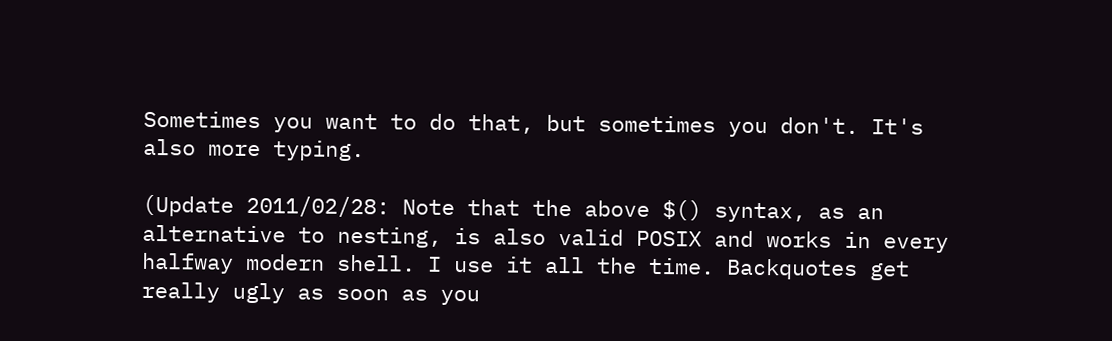Sometimes you want to do that, but sometimes you don't. It's also more typing.

(Update 2011/02/28: Note that the above $() syntax, as an alternative to nesting, is also valid POSIX and works in every halfway modern shell. I use it all the time. Backquotes get really ugly as soon as you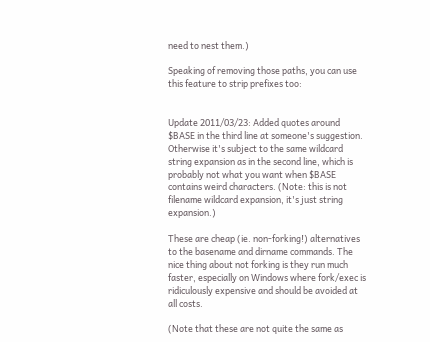need to nest them.)

Speaking of removing those paths, you can use this feature to strip prefixes too:


Update 2011/03/23: Added quotes around $BASE in the third line at someone's suggestion. Otherwise it's subject to the same wildcard string expansion as in the second line, which is probably not what you want when $BASE contains weird characters. (Note: this is not filename wildcard expansion, it's just string expansion.)

These are cheap (ie. non-forking!) alternatives to the basename and dirname commands. The nice thing about not forking is they run much faster, especially on Windows where fork/exec is ridiculously expensive and should be avoided at all costs.

(Note that these are not quite the same as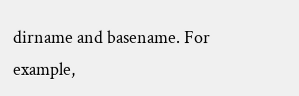dirname and basename. For example,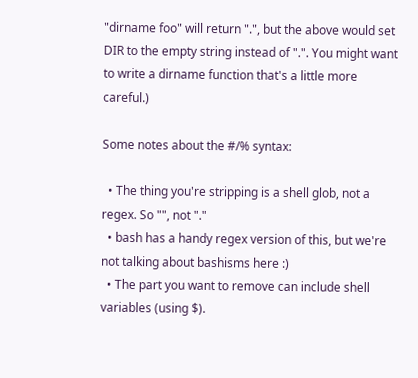"dirname foo" will return ".", but the above would set DIR to the empty string instead of ".". You might want to write a dirname function that's a little more careful.)

Some notes about the #/% syntax:

  • The thing you're stripping is a shell glob, not a regex. So "", not "."
  • bash has a handy regex version of this, but we're not talking about bashisms here :)
  • The part you want to remove can include shell variables (using $).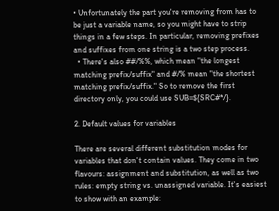• Unfortunately the part you're removing from has to be just a variable name, so you might have to strip things in a few steps. In particular, removing prefixes and suffixes from one string is a two step process.
  • There's also ##/%%, which mean "the longest matching prefix/suffix" and #/% mean "the shortest matching prefix/suffix." So to remove the first directory only, you could use SUB=${SRC#*/}.

2. Default values for variables

There are several different substitution modes for variables that don't contain values. They come in two flavours: assignment and substitution, as well as two rules: empty string vs. unassigned variable. It's easiest to show with an example: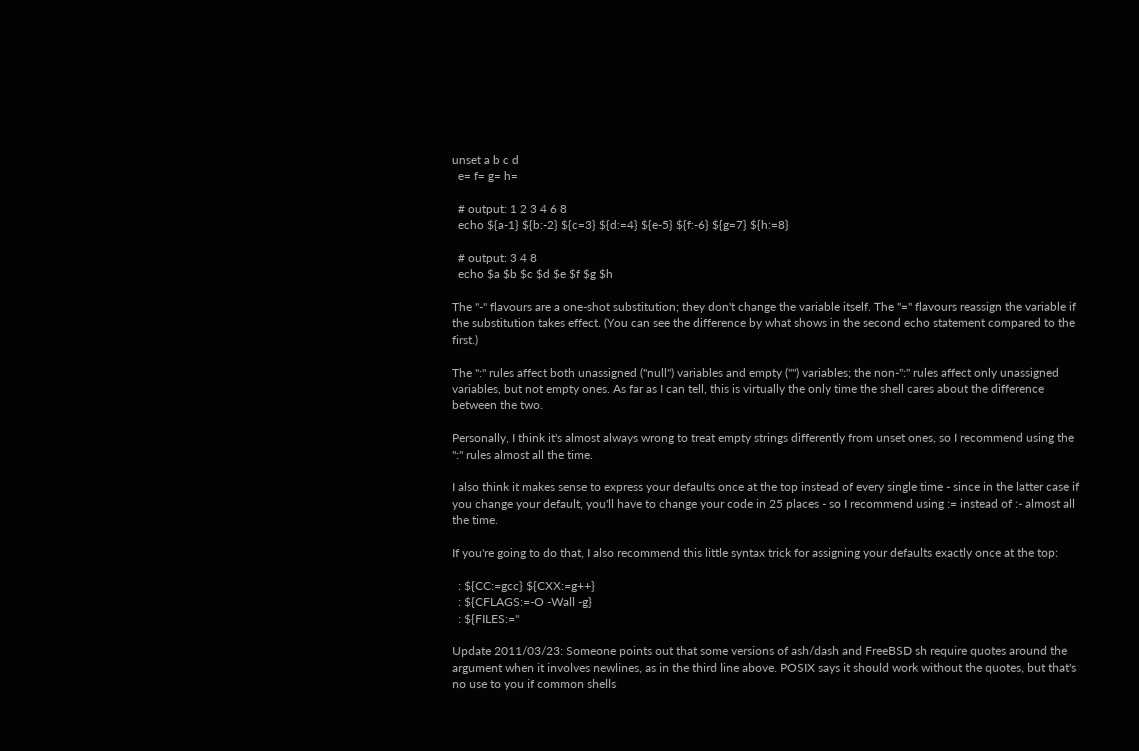unset a b c d
  e= f= g= h=

  # output: 1 2 3 4 6 8
  echo ${a-1} ${b:-2} ${c=3} ${d:=4} ${e-5} ${f:-6} ${g=7} ${h:=8}

  # output: 3 4 8
  echo $a $b $c $d $e $f $g $h

The "-" flavours are a one-shot substitution; they don't change the variable itself. The "=" flavours reassign the variable if the substitution takes effect. (You can see the difference by what shows in the second echo statement compared to the first.)

The ":" rules affect both unassigned ("null") variables and empty ("") variables; the non-":" rules affect only unassigned variables, but not empty ones. As far as I can tell, this is virtually the only time the shell cares about the difference between the two.

Personally, I think it's almost always wrong to treat empty strings differently from unset ones, so I recommend using the ":" rules almost all the time.

I also think it makes sense to express your defaults once at the top instead of every single time - since in the latter case if you change your default, you'll have to change your code in 25 places - so I recommend using := instead of :- almost all the time.

If you're going to do that, I also recommend this little syntax trick for assigning your defaults exactly once at the top:

  : ${CC:=gcc} ${CXX:=g++}
  : ${CFLAGS:=-O -Wall -g}
  : ${FILES:="

Update 2011/03/23: Someone points out that some versions of ash/dash and FreeBSD sh require quotes around the argument when it involves newlines, as in the third line above. POSIX says it should work without the quotes, but that's no use to you if common shells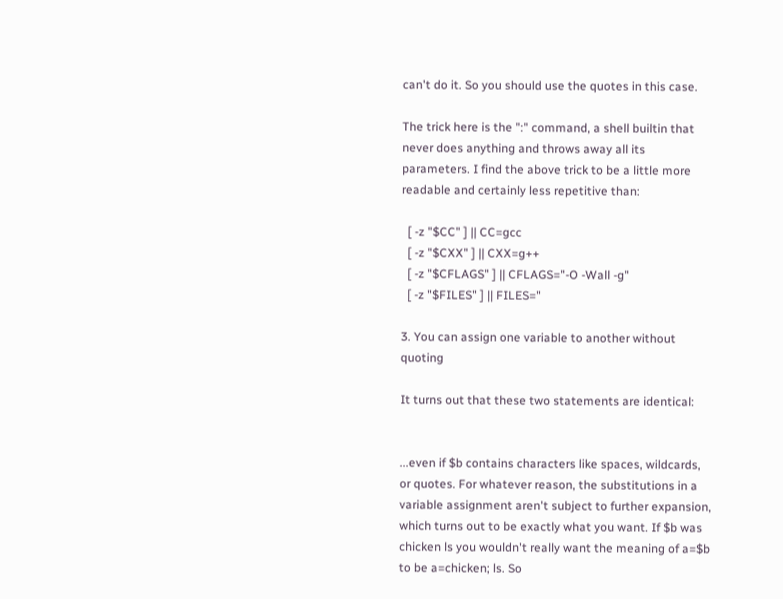can't do it. So you should use the quotes in this case.

The trick here is the ":" command, a shell builtin that never does anything and throws away all its parameters. I find the above trick to be a little more readable and certainly less repetitive than:

  [ -z "$CC" ] || CC=gcc
  [ -z "$CXX" ] || CXX=g++
  [ -z "$CFLAGS" ] || CFLAGS="-O -Wall -g"
  [ -z "$FILES" ] || FILES="

3. You can assign one variable to another without quoting

It turns out that these two statements are identical:


...even if $b contains characters like spaces, wildcards, or quotes. For whatever reason, the substitutions in a variable assignment aren't subject to further expansion, which turns out to be exactly what you want. If $b was chicken ls you wouldn't really want the meaning of a=$b to be a=chicken; ls. So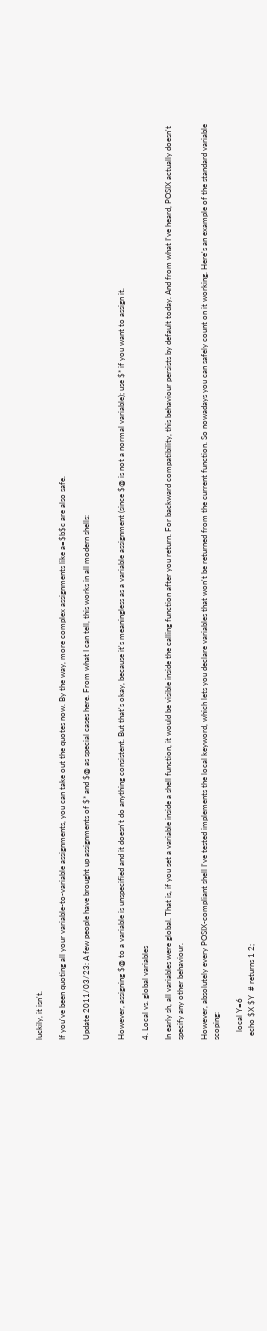luckily, it isn't.

If you've been quoting all your variable-to-variable assignments, you can take out the quotes now. By the way, more complex assignments like a=$b$c are also safe.

Update 2011/03/23: A few people have brought up assignments of $* and $@ as special cases here. From what I can tell, this works in all modern shells:


However, assigning $@ to a variable is unspecified and it doesn't do anything consistent. But that's okay, because it's meaningless as a variable assignment (since $@ is not a normal variable); use $* if you want to assign it.

4. Local vs. global variables

In early sh, all variables were global. That is, if you set a variable inside a shell function, it would be visible inside the calling function after you return. For backward compatibility, this behaviour persists by default today. And from what I've heard, POSIX actually doesn't specify any other behaviour.

However, absolutely every POSIX-compliant shell I've tested implements the local keyword, which lets you declare variables that won't be returned from the current function. So nowadays you can safely count on it working. Here's an example of the standard variable scoping:

    local Y=6
  echo $X $Y  # returns 1 2;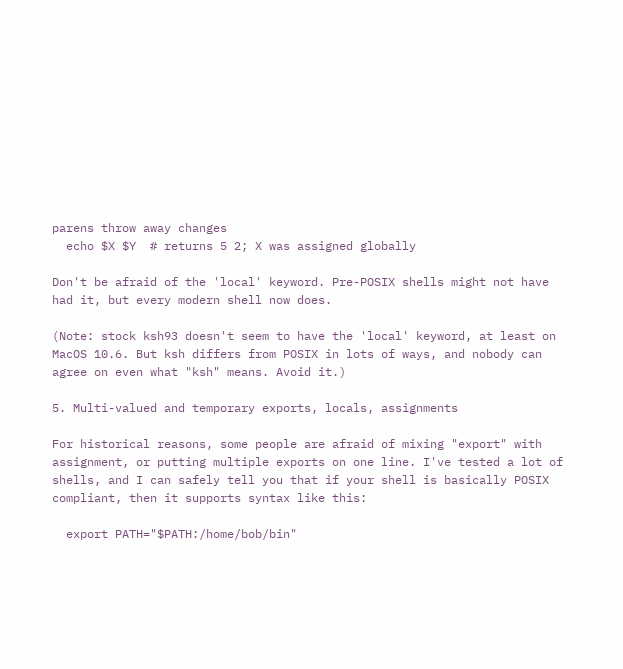parens throw away changes
  echo $X $Y  # returns 5 2; X was assigned globally

Don't be afraid of the 'local' keyword. Pre-POSIX shells might not have had it, but every modern shell now does.

(Note: stock ksh93 doesn't seem to have the 'local' keyword, at least on MacOS 10.6. But ksh differs from POSIX in lots of ways, and nobody can agree on even what "ksh" means. Avoid it.)

5. Multi-valued and temporary exports, locals, assignments

For historical reasons, some people are afraid of mixing "export" with assignment, or putting multiple exports on one line. I've tested a lot of shells, and I can safely tell you that if your shell is basically POSIX compliant, then it supports syntax like this:

  export PATH="$PATH:/home/bob/bin"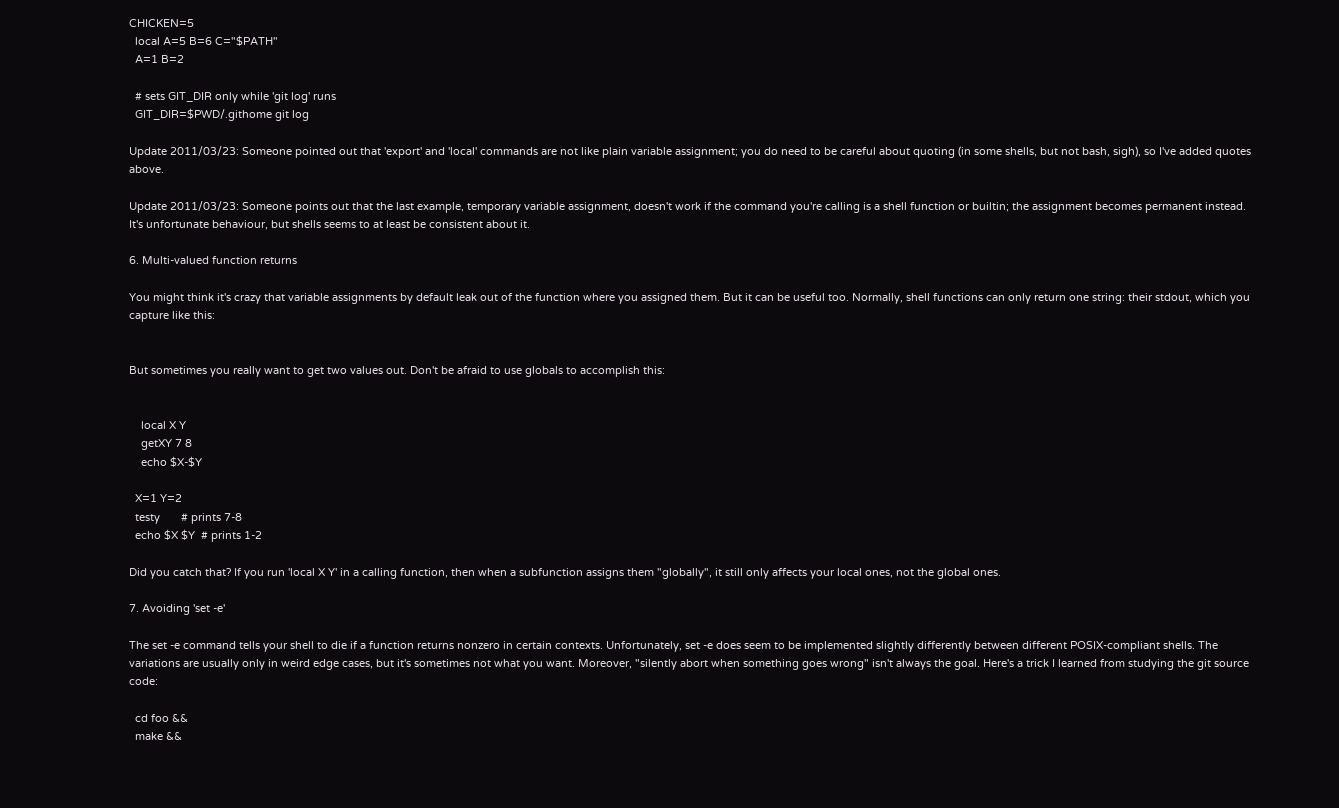CHICKEN=5
  local A=5 B=6 C="$PATH"
  A=1 B=2

  # sets GIT_DIR only while 'git log' runs
  GIT_DIR=$PWD/.githome git log

Update 2011/03/23: Someone pointed out that 'export' and 'local' commands are not like plain variable assignment; you do need to be careful about quoting (in some shells, but not bash, sigh), so I've added quotes above.

Update 2011/03/23: Someone points out that the last example, temporary variable assignment, doesn't work if the command you're calling is a shell function or builtin; the assignment becomes permanent instead. It's unfortunate behaviour, but shells seems to at least be consistent about it.

6. Multi-valued function returns

You might think it's crazy that variable assignments by default leak out of the function where you assigned them. But it can be useful too. Normally, shell functions can only return one string: their stdout, which you capture like this:


But sometimes you really want to get two values out. Don't be afraid to use globals to accomplish this:


    local X Y
    getXY 7 8
    echo $X-$Y

  X=1 Y=2
  testy       # prints 7-8
  echo $X $Y  # prints 1-2

Did you catch that? If you run 'local X Y' in a calling function, then when a subfunction assigns them "globally", it still only affects your local ones, not the global ones.

7. Avoiding 'set -e'

The set -e command tells your shell to die if a function returns nonzero in certain contexts. Unfortunately, set -e does seem to be implemented slightly differently between different POSIX-compliant shells. The variations are usually only in weird edge cases, but it's sometimes not what you want. Moreover, "silently abort when something goes wrong" isn't always the goal. Here's a trick I learned from studying the git source code:

  cd foo &&
  make &&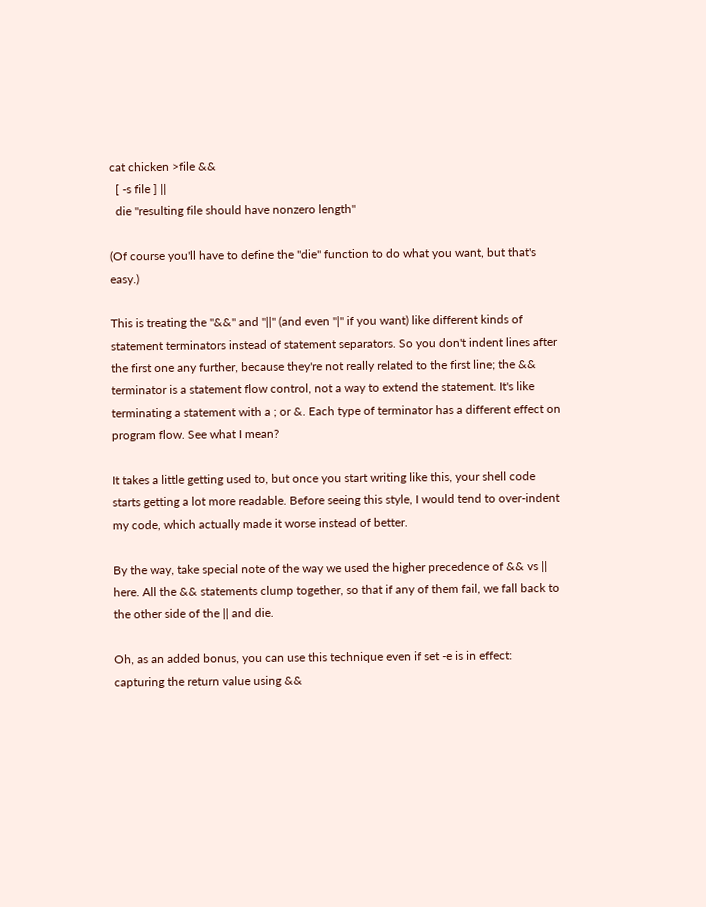cat chicken >file &&
  [ -s file ] ||
  die "resulting file should have nonzero length"

(Of course you'll have to define the "die" function to do what you want, but that's easy.)

This is treating the "&&" and "||" (and even "|" if you want) like different kinds of statement terminators instead of statement separators. So you don't indent lines after the first one any further, because they're not really related to the first line; the && terminator is a statement flow control, not a way to extend the statement. It's like terminating a statement with a ; or &. Each type of terminator has a different effect on program flow. See what I mean?

It takes a little getting used to, but once you start writing like this, your shell code starts getting a lot more readable. Before seeing this style, I would tend to over-indent my code, which actually made it worse instead of better.

By the way, take special note of the way we used the higher precedence of && vs || here. All the && statements clump together, so that if any of them fail, we fall back to the other side of the || and die.

Oh, as an added bonus, you can use this technique even if set -e is in effect: capturing the return value using &&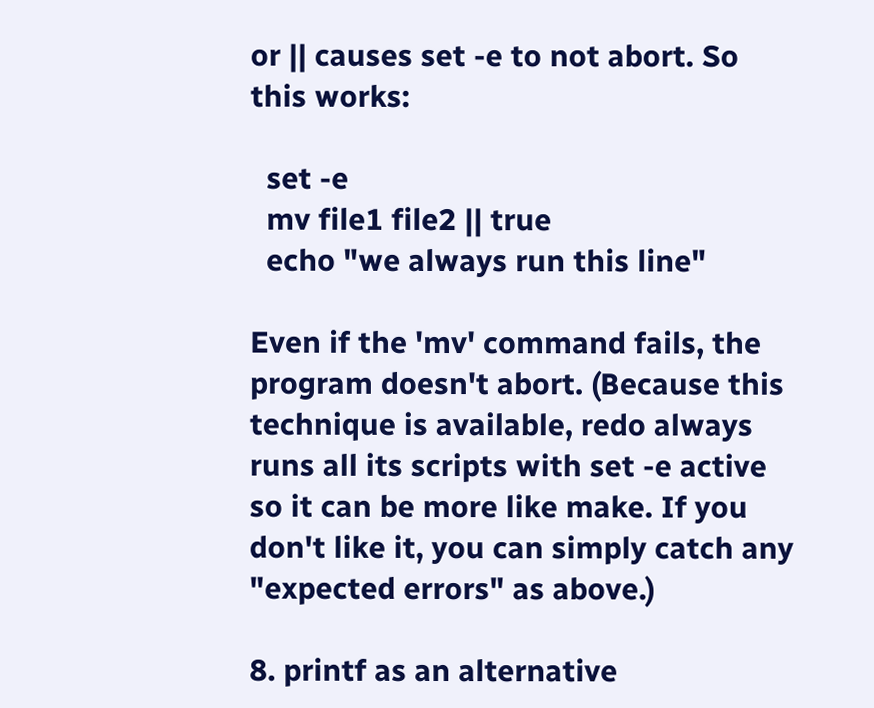or || causes set -e to not abort. So this works:

  set -e
  mv file1 file2 || true
  echo "we always run this line"

Even if the 'mv' command fails, the program doesn't abort. (Because this technique is available, redo always runs all its scripts with set -e active so it can be more like make. If you don't like it, you can simply catch any "expected errors" as above.)

8. printf as an alternative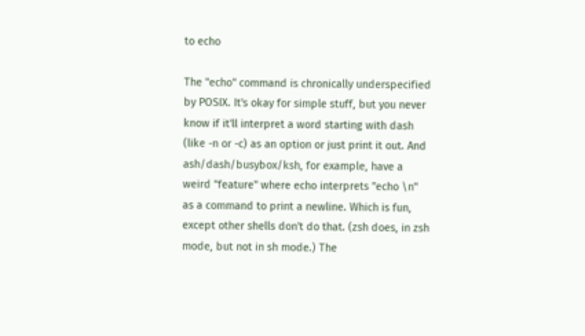to echo

The "echo" command is chronically underspecified by POSIX. It's okay for simple stuff, but you never know if it'll interpret a word starting with dash (like -n or -c) as an option or just print it out. And ash/dash/busybox/ksh, for example, have a weird "feature" where echo interprets "echo \n" as a command to print a newline. Which is fun, except other shells don't do that. (zsh does, in zsh mode, but not in sh mode.) The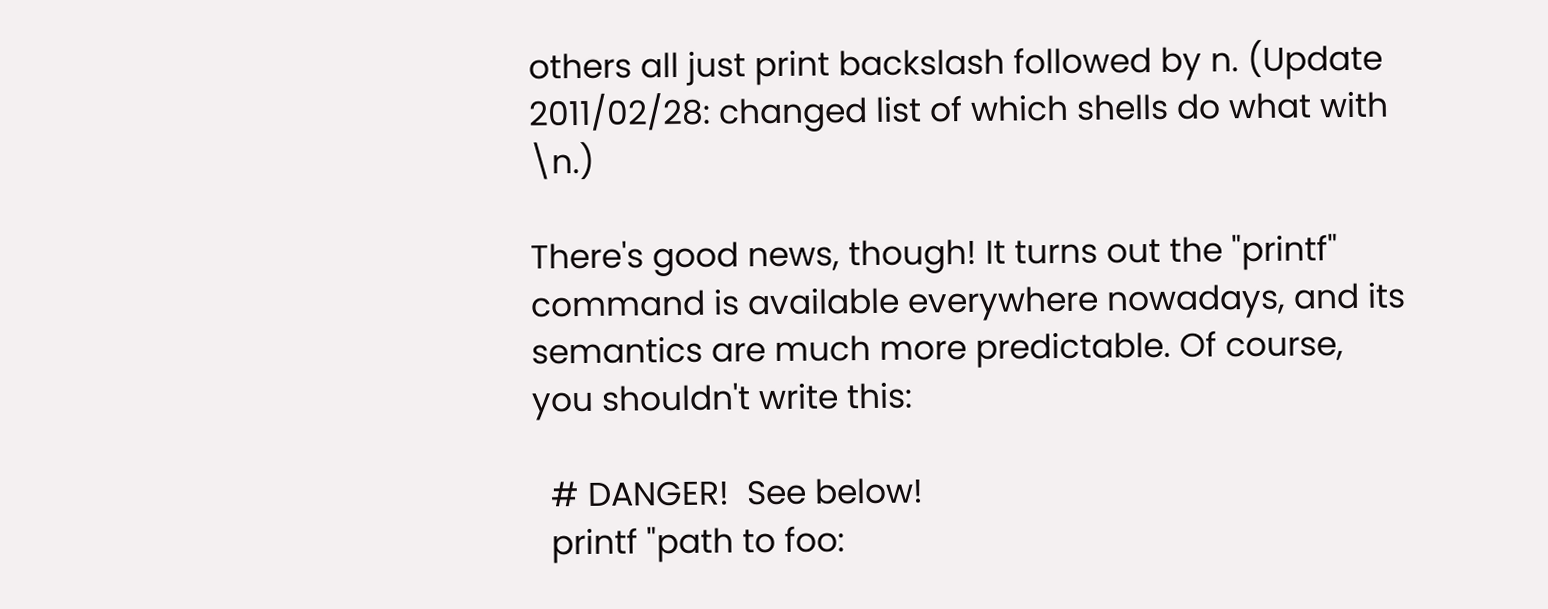others all just print backslash followed by n. (Update 2011/02/28: changed list of which shells do what with \n.)

There's good news, though! It turns out the "printf" command is available everywhere nowadays, and its semantics are much more predictable. Of course, you shouldn't write this:

  # DANGER!  See below!
  printf "path to foo: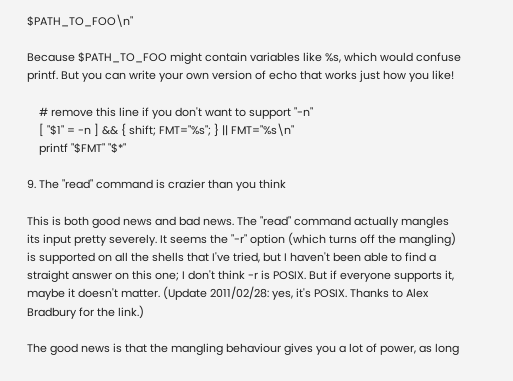$PATH_TO_FOO\n"

Because $PATH_TO_FOO might contain variables like %s, which would confuse printf. But you can write your own version of echo that works just how you like!

    # remove this line if you don't want to support "-n"
    [ "$1" = -n ] && { shift; FMT="%s"; } || FMT="%s\n"
    printf "$FMT" "$*"

9. The "read" command is crazier than you think

This is both good news and bad news. The "read" command actually mangles its input pretty severely. It seems the "-r" option (which turns off the mangling) is supported on all the shells that I've tried, but I haven't been able to find a straight answer on this one; I don't think -r is POSIX. But if everyone supports it, maybe it doesn't matter. (Update 2011/02/28: yes, it's POSIX. Thanks to Alex Bradbury for the link.)

The good news is that the mangling behaviour gives you a lot of power, as long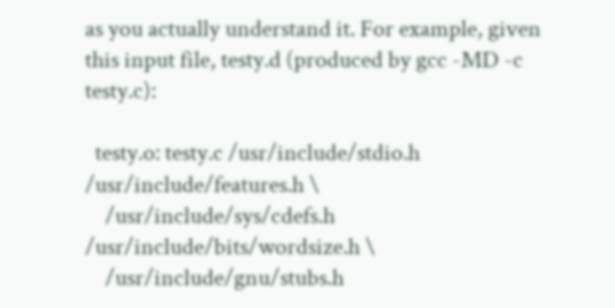as you actually understand it. For example, given this input file, testy.d (produced by gcc -MD -c testy.c):

  testy.o: testy.c /usr/include/stdio.h /usr/include/features.h \
    /usr/include/sys/cdefs.h /usr/include/bits/wordsize.h \
    /usr/include/gnu/stubs.h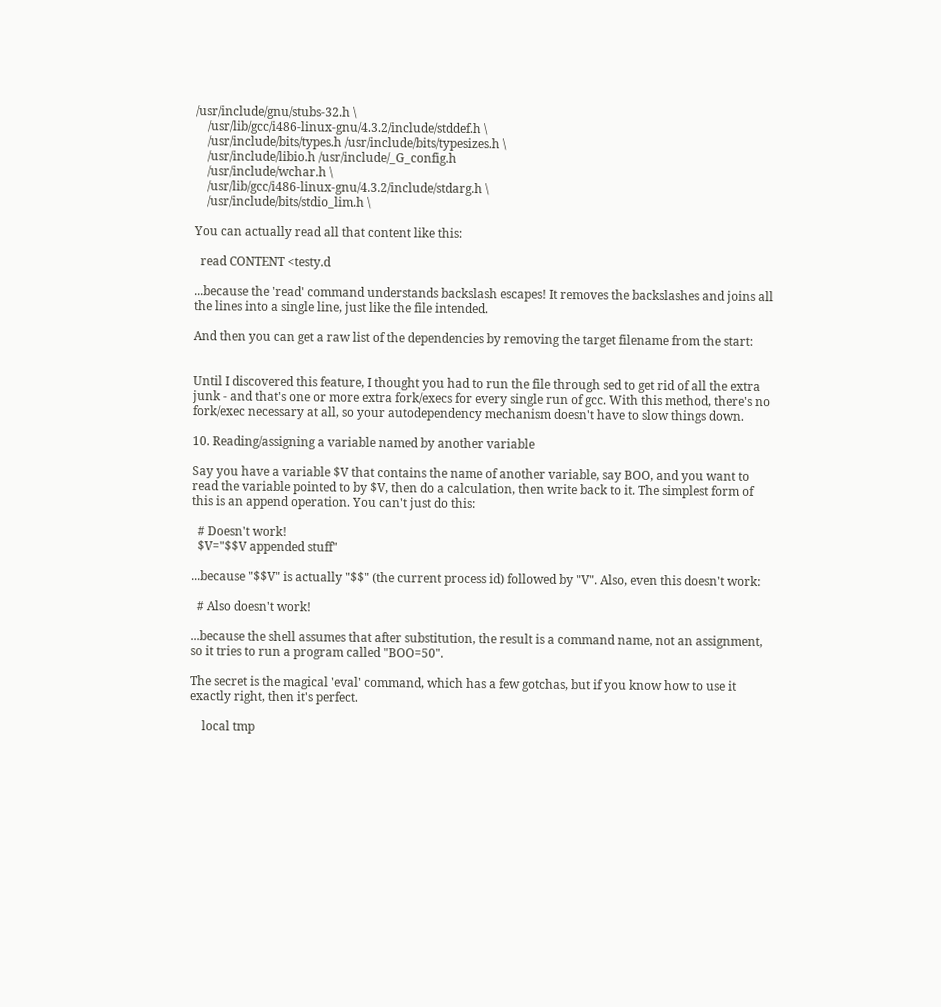/usr/include/gnu/stubs-32.h \
    /usr/lib/gcc/i486-linux-gnu/4.3.2/include/stddef.h \
    /usr/include/bits/types.h /usr/include/bits/typesizes.h \
    /usr/include/libio.h /usr/include/_G_config.h
    /usr/include/wchar.h \
    /usr/lib/gcc/i486-linux-gnu/4.3.2/include/stdarg.h \
    /usr/include/bits/stdio_lim.h \

You can actually read all that content like this:

  read CONTENT <testy.d

...because the 'read' command understands backslash escapes! It removes the backslashes and joins all the lines into a single line, just like the file intended.

And then you can get a raw list of the dependencies by removing the target filename from the start:


Until I discovered this feature, I thought you had to run the file through sed to get rid of all the extra junk - and that's one or more extra fork/execs for every single run of gcc. With this method, there's no fork/exec necessary at all, so your autodependency mechanism doesn't have to slow things down.

10. Reading/assigning a variable named by another variable

Say you have a variable $V that contains the name of another variable, say BOO, and you want to read the variable pointed to by $V, then do a calculation, then write back to it. The simplest form of this is an append operation. You can't just do this:

  # Doesn't work!
  $V="$$V appended stuff"

...because "$$V" is actually "$$" (the current process id) followed by "V". Also, even this doesn't work:

  # Also doesn't work!

...because the shell assumes that after substitution, the result is a command name, not an assignment, so it tries to run a program called "BOO=50".

The secret is the magical 'eval' command, which has a few gotchas, but if you know how to use it exactly right, then it's perfect.

    local tmp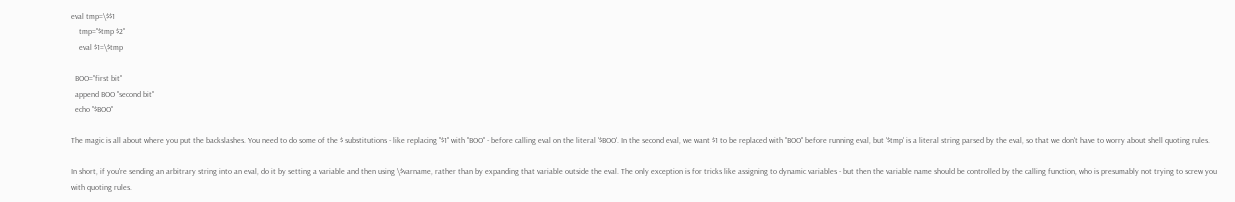eval tmp=\$$1
    tmp="$tmp $2"
    eval $1=\$tmp

  BOO="first bit"
  append BOO "second bit"
  echo "$BOO"

The magic is all about where you put the backslashes. You need to do some of the $ substitutions - like replacing "$1" with "BOO" - before calling eval on the literal '$BOO'. In the second eval, we want $1 to be replaced with "BOO" before running eval, but '$tmp' is a literal string parsed by the eval, so that we don't have to worry about shell quoting rules.

In short, if you're sending an arbitrary string into an eval, do it by setting a variable and then using \$varname, rather than by expanding that variable outside the eval. The only exception is for tricks like assigning to dynamic variables - but then the variable name should be controlled by the calling function, who is presumably not trying to screw you with quoting rules.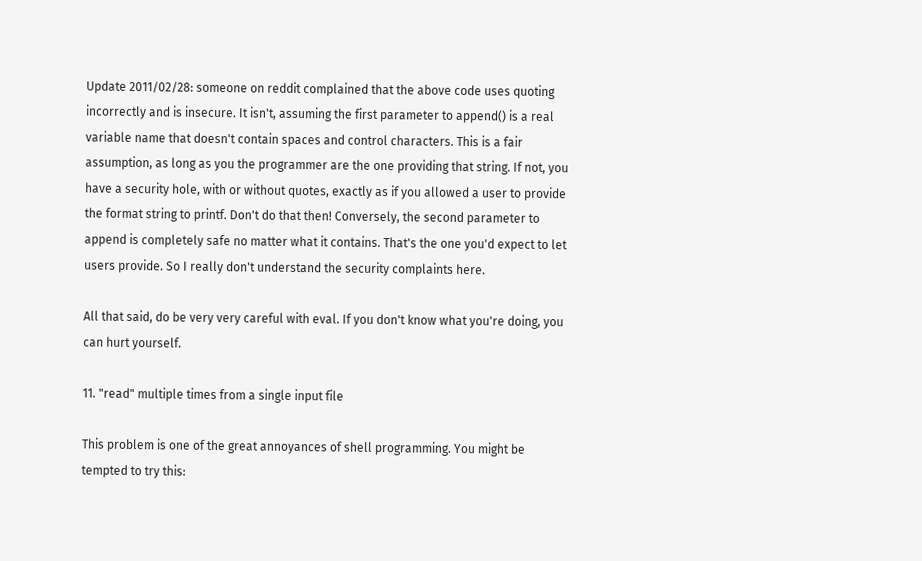Update 2011/02/28: someone on reddit complained that the above code uses quoting incorrectly and is insecure. It isn't, assuming the first parameter to append() is a real variable name that doesn't contain spaces and control characters. This is a fair assumption, as long as you the programmer are the one providing that string. If not, you have a security hole, with or without quotes, exactly as if you allowed a user to provide the format string to printf. Don't do that then! Conversely, the second parameter to append is completely safe no matter what it contains. That's the one you'd expect to let users provide. So I really don't understand the security complaints here.

All that said, do be very very careful with eval. If you don't know what you're doing, you can hurt yourself.

11. "read" multiple times from a single input file

This problem is one of the great annoyances of shell programming. You might be tempted to try this: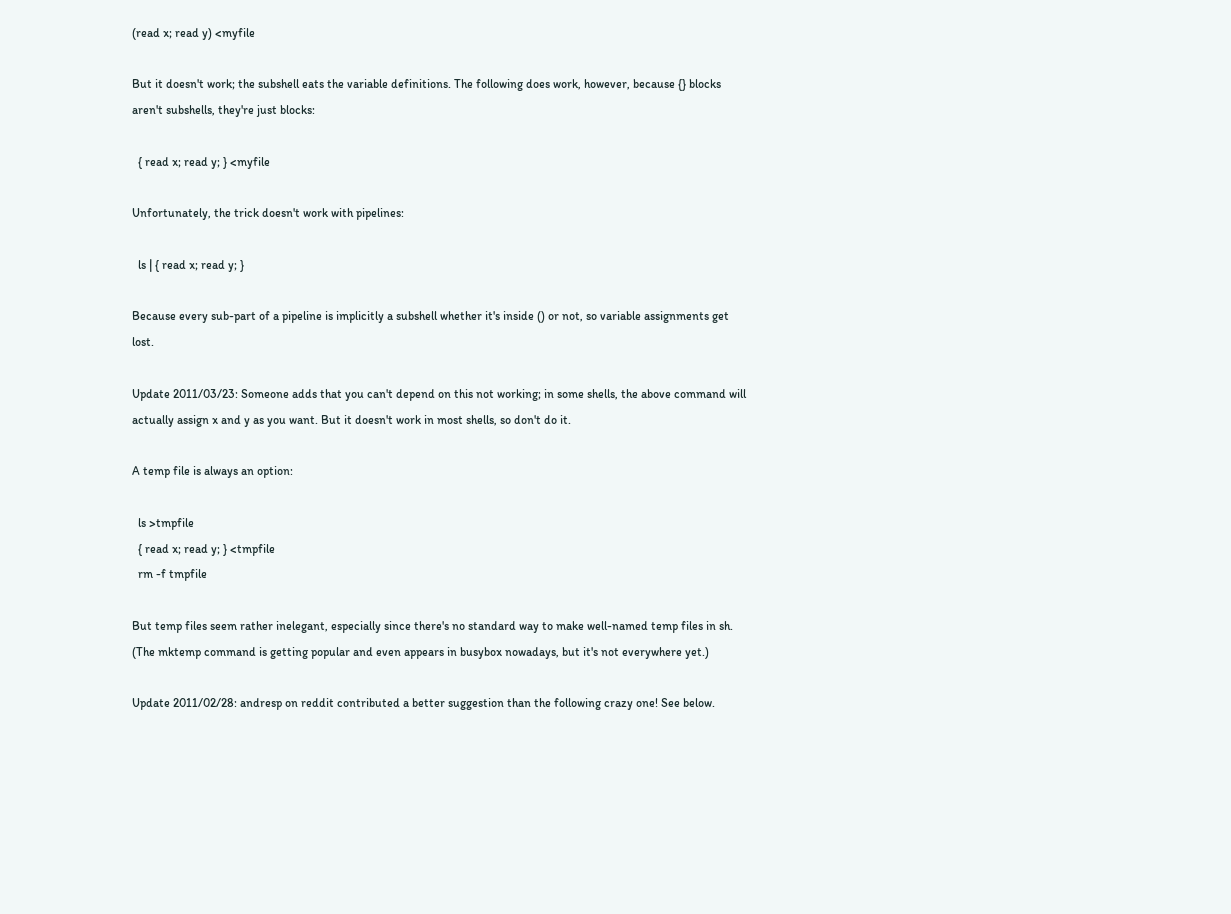(read x; read y) <myfile

But it doesn't work; the subshell eats the variable definitions. The following does work, however, because {} blocks aren't subshells, they're just blocks:

  { read x; read y; } <myfile

Unfortunately, the trick doesn't work with pipelines:

  ls | { read x; read y; }

Because every sub-part of a pipeline is implicitly a subshell whether it's inside () or not, so variable assignments get lost.

Update 2011/03/23: Someone adds that you can't depend on this not working; in some shells, the above command will actually assign x and y as you want. But it doesn't work in most shells, so don't do it.

A temp file is always an option:

  ls >tmpfile
  { read x; read y; } <tmpfile
  rm -f tmpfile

But temp files seem rather inelegant, especially since there's no standard way to make well-named temp files in sh. (The mktemp command is getting popular and even appears in busybox nowadays, but it's not everywhere yet.)

Update 2011/02/28: andresp on reddit contributed a better suggestion than the following crazy one! See below.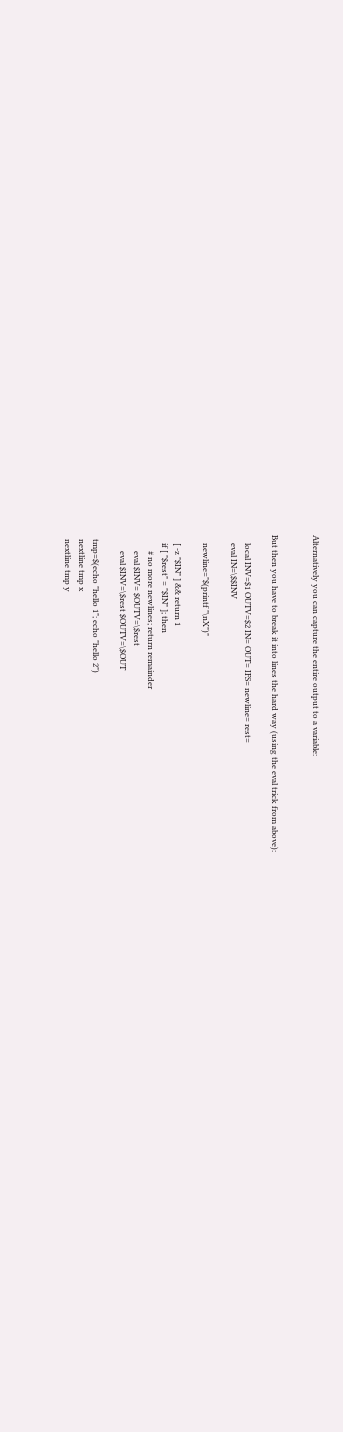Alternatively you can capture the entire output to a variable:


But then you have to break it into lines the hard way (using the eval trick from above):

    local INV=$1 OUTV=$2 IN= OUT= IFS= newline= rest=
    eval IN=\$$INV

    newline="$(printf "\nX")"

    [ -z "$IN" ] && return 1
    if [ "$rest" = "$IN" ]; then
        # no more newlines; return remainder
        eval $INV= $OUTV=\$rest
        eval $INV=\$rest $OUTV=\$OUT

  tmp=$(echo "hello 1"; echo "hello 2")
  nextline tmp x
  nextline tmp y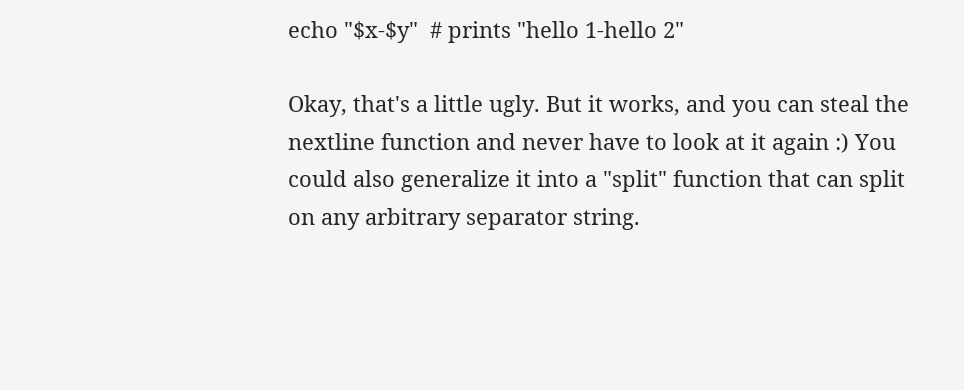echo "$x-$y"  # prints "hello 1-hello 2"

Okay, that's a little ugly. But it works, and you can steal the nextline function and never have to look at it again :) You could also generalize it into a "split" function that can split on any arbitrary separator string.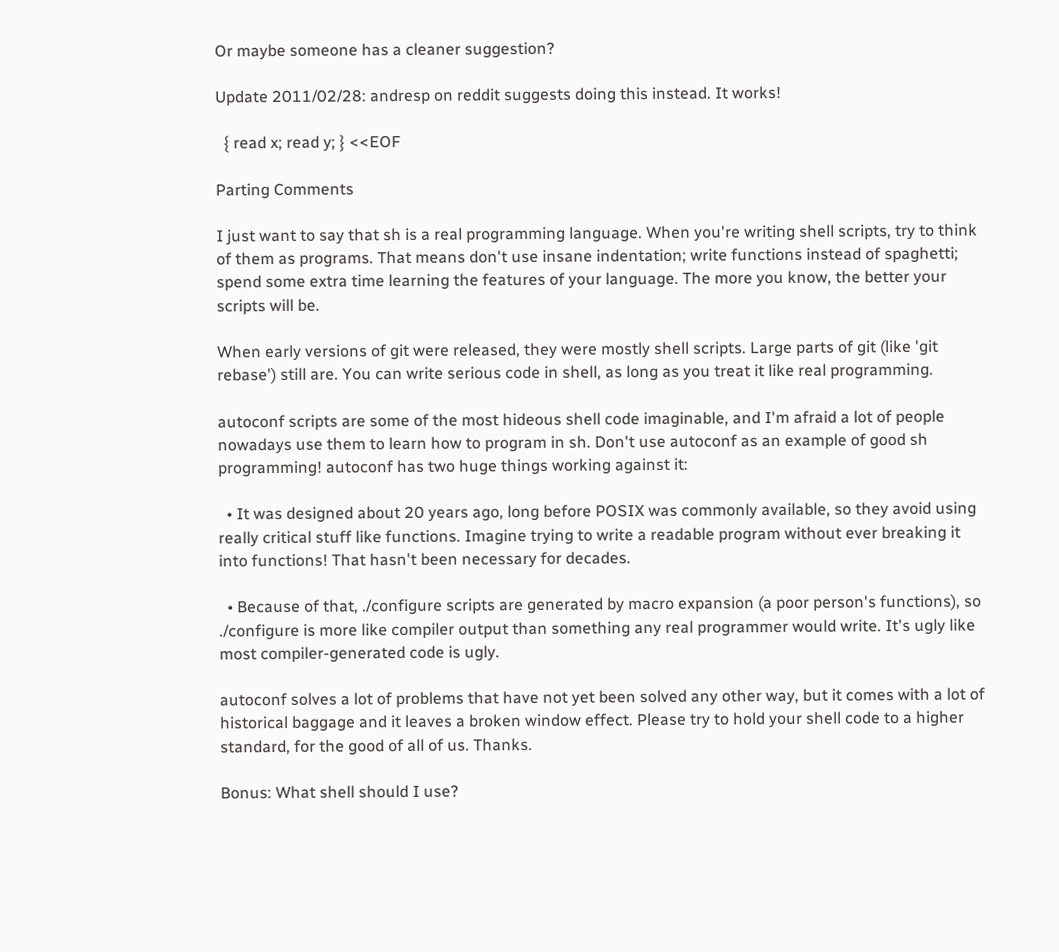Or maybe someone has a cleaner suggestion?

Update 2011/02/28: andresp on reddit suggests doing this instead. It works!

  { read x; read y; } <<EOF

Parting Comments

I just want to say that sh is a real programming language. When you're writing shell scripts, try to think of them as programs. That means don't use insane indentation; write functions instead of spaghetti; spend some extra time learning the features of your language. The more you know, the better your scripts will be.

When early versions of git were released, they were mostly shell scripts. Large parts of git (like 'git rebase') still are. You can write serious code in shell, as long as you treat it like real programming.

autoconf scripts are some of the most hideous shell code imaginable, and I'm afraid a lot of people nowadays use them to learn how to program in sh. Don't use autoconf as an example of good sh programming! autoconf has two huge things working against it:

  • It was designed about 20 years ago, long before POSIX was commonly available, so they avoid using really critical stuff like functions. Imagine trying to write a readable program without ever breaking it into functions! That hasn't been necessary for decades.

  • Because of that, ./configure scripts are generated by macro expansion (a poor person's functions), so ./configure is more like compiler output than something any real programmer would write. It's ugly like most compiler-generated code is ugly.

autoconf solves a lot of problems that have not yet been solved any other way, but it comes with a lot of historical baggage and it leaves a broken window effect. Please try to hold your shell code to a higher standard, for the good of all of us. Thanks.

Bonus: What shell should I use?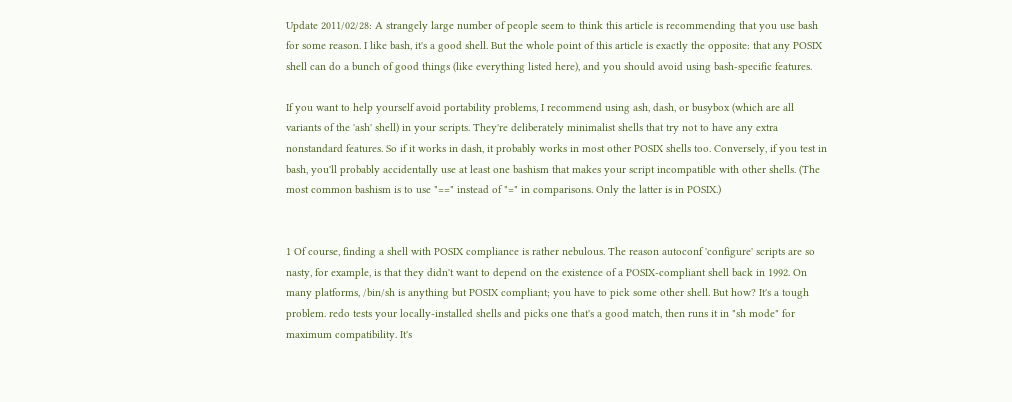Update 2011/02/28: A strangely large number of people seem to think this article is recommending that you use bash for some reason. I like bash, it's a good shell. But the whole point of this article is exactly the opposite: that any POSIX shell can do a bunch of good things (like everything listed here), and you should avoid using bash-specific features.

If you want to help yourself avoid portability problems, I recommend using ash, dash, or busybox (which are all variants of the 'ash' shell) in your scripts. They're deliberately minimalist shells that try not to have any extra nonstandard features. So if it works in dash, it probably works in most other POSIX shells too. Conversely, if you test in bash, you'll probably accidentally use at least one bashism that makes your script incompatible with other shells. (The most common bashism is to use "==" instead of "=" in comparisons. Only the latter is in POSIX.)


1 Of course, finding a shell with POSIX compliance is rather nebulous. The reason autoconf 'configure' scripts are so nasty, for example, is that they didn't want to depend on the existence of a POSIX-compliant shell back in 1992. On many platforms, /bin/sh is anything but POSIX compliant; you have to pick some other shell. But how? It's a tough problem. redo tests your locally-installed shells and picks one that's a good match, then runs it in "sh mode" for maximum compatibility. It's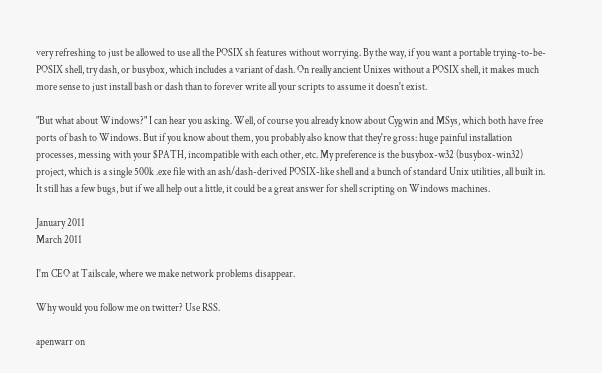very refreshing to just be allowed to use all the POSIX sh features without worrying. By the way, if you want a portable trying-to-be-POSIX shell, try dash, or busybox, which includes a variant of dash. On really ancient Unixes without a POSIX shell, it makes much more sense to just install bash or dash than to forever write all your scripts to assume it doesn't exist.

"But what about Windows?" I can hear you asking. Well, of course you already know about Cygwin and MSys, which both have free ports of bash to Windows. But if you know about them, you probably also know that they're gross: huge painful installation processes, messing with your $PATH, incompatible with each other, etc. My preference is the busybox-w32 (busybox-win32) project, which is a single 500k .exe file with an ash/dash-derived POSIX-like shell and a bunch of standard Unix utilities, all built in. It still has a few bugs, but if we all help out a little, it could be a great answer for shell scripting on Windows machines.

January 2011
March 2011

I'm CEO at Tailscale, where we make network problems disappear.

Why would you follow me on twitter? Use RSS.

apenwarr on